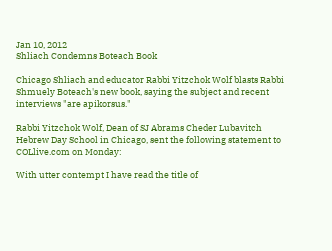Jan 10, 2012
Shliach Condemns Boteach Book

Chicago Shliach and educator Rabbi Yitzchok Wolf blasts Rabbi Shmuely Boteach's new book, saying the subject and recent interviews "are apikorsus."

Rabbi Yitzchok Wolf, Dean of SJ Abrams Cheder Lubavitch Hebrew Day School in Chicago, sent the following statement to COLlive.com on Monday:

With utter contempt I have read the title of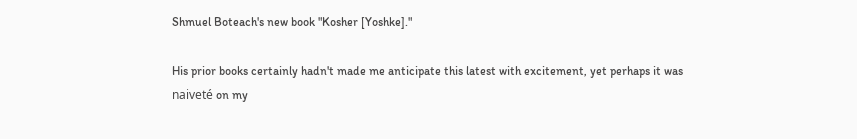Shmuel Boteach's new book "Kosher [Yoshke]."

His prior books certainly hadn't made me anticipate this latest with excitement, yet perhaps it was naiveté on my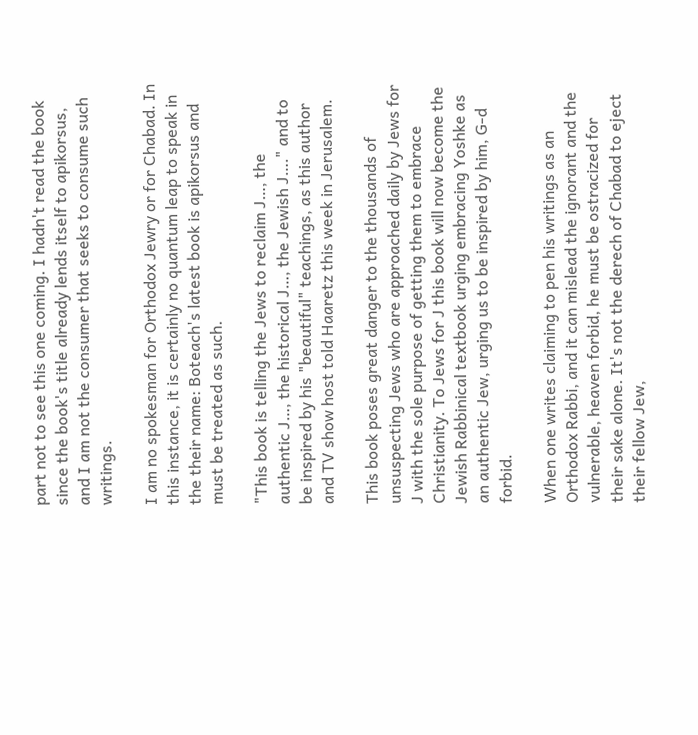part not to see this one coming. I hadn't read the book since the book's title already lends itself to apikorsus, and I am not the consumer that seeks to consume such writings.

I am no spokesman for Orthodox Jewry or for Chabad. In this instance, it is certainly no quantum leap to speak in the their name: Boteach's latest book is apikorsus and must be treated as such.

"This book is telling the Jews to reclaim J…, the authentic J…, the historical J…, the Jewish J…." and to be inspired by his "beautiful" teachings, as this author and TV show host told Haaretz this week in Jerusalem.

This book poses great danger to the thousands of unsuspecting Jews who are approached daily by Jews for J with the sole purpose of getting them to embrace Christianity. To Jews for J this book will now become the Jewish Rabbinical textbook urging embracing Yoshke as an authentic Jew, urging us to be inspired by him, G-d forbid.

When one writes claiming to pen his writings as an Orthodox Rabbi, and it can mislead the ignorant and the vulnerable, heaven forbid, he must be ostracized for their sake alone. It's not the derech of Chabad to eject their fellow Jew,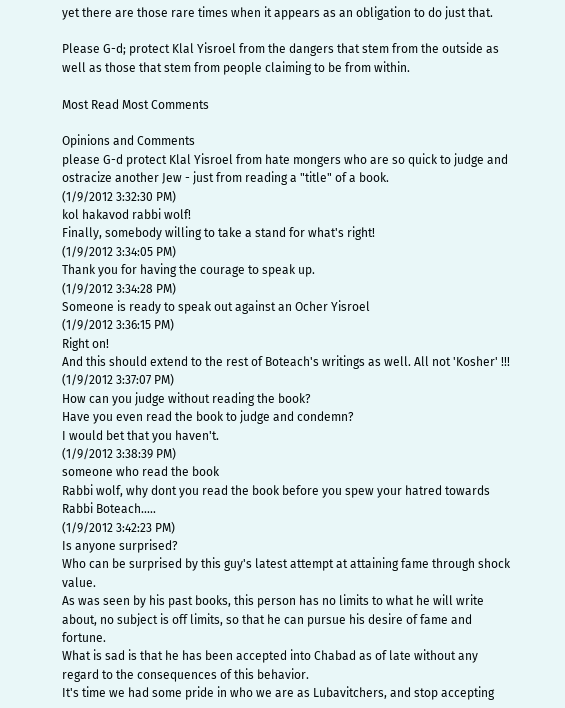yet there are those rare times when it appears as an obligation to do just that.

Please G-d; protect Klal Yisroel from the dangers that stem from the outside as well as those that stem from people claiming to be from within.

Most Read Most Comments

Opinions and Comments
please G-d protect Klal Yisroel from hate mongers who are so quick to judge and ostracize another Jew - just from reading a "title" of a book.
(1/9/2012 3:32:30 PM)
kol hakavod rabbi wolf!
Finally, somebody willing to take a stand for what's right!
(1/9/2012 3:34:05 PM)
Thank you for having the courage to speak up.
(1/9/2012 3:34:28 PM)
Someone is ready to speak out against an Ocher Yisroel
(1/9/2012 3:36:15 PM)
Right on!
And this should extend to the rest of Boteach's writings as well. All not 'Kosher' !!!
(1/9/2012 3:37:07 PM)
How can you judge without reading the book?
Have you even read the book to judge and condemn?
I would bet that you haven't.
(1/9/2012 3:38:39 PM)
someone who read the book
Rabbi wolf, why dont you read the book before you spew your hatred towards Rabbi Boteach.....
(1/9/2012 3:42:23 PM)
Is anyone surprised?
Who can be surprised by this guy's latest attempt at attaining fame through shock value.
As was seen by his past books, this person has no limits to what he will write about, no subject is off limits, so that he can pursue his desire of fame and fortune.
What is sad is that he has been accepted into Chabad as of late without any regard to the consequences of this behavior.
It's time we had some pride in who we are as Lubavitchers, and stop accepting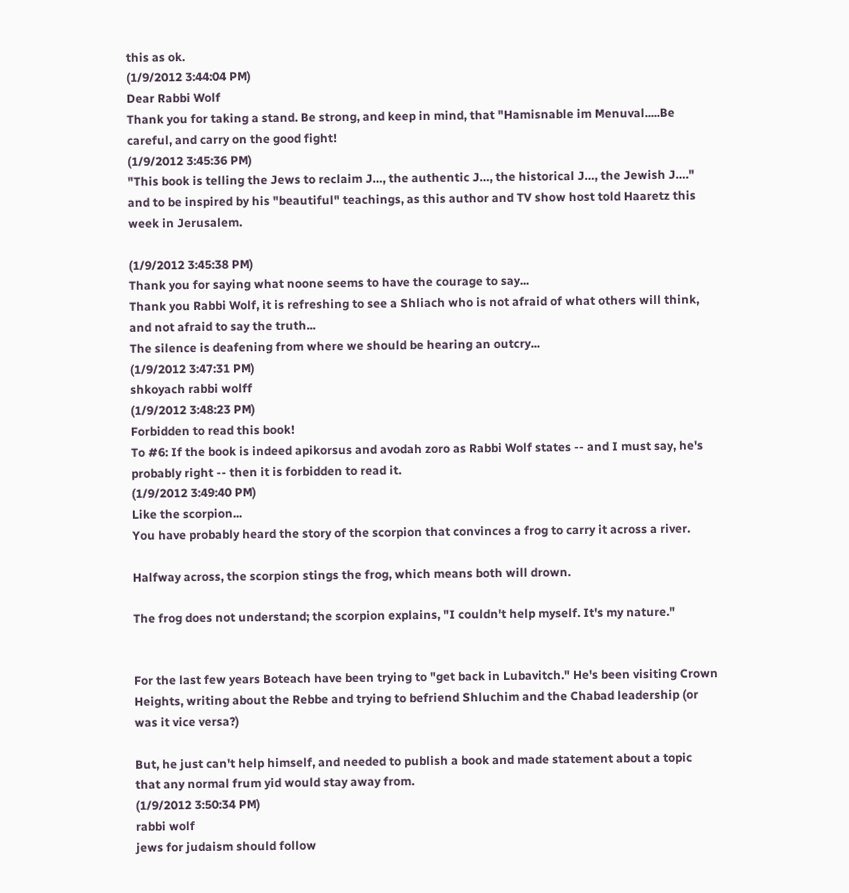this as ok.
(1/9/2012 3:44:04 PM)
Dear Rabbi Wolf
Thank you for taking a stand. Be strong, and keep in mind, that "Hamisnable im Menuval.....Be careful, and carry on the good fight!
(1/9/2012 3:45:36 PM)
"This book is telling the Jews to reclaim J…, the authentic J…, the historical J…, the Jewish J…." and to be inspired by his "beautiful" teachings, as this author and TV show host told Haaretz this week in Jerusalem.

(1/9/2012 3:45:38 PM)
Thank you for saying what noone seems to have the courage to say...
Thank you Rabbi Wolf, it is refreshing to see a Shliach who is not afraid of what others will think, and not afraid to say the truth...
The silence is deafening from where we should be hearing an outcry...
(1/9/2012 3:47:31 PM)
shkoyach rabbi wolff
(1/9/2012 3:48:23 PM)
Forbidden to read this book!
To #6: If the book is indeed apikorsus and avodah zoro as Rabbi Wolf states -- and I must say, he's probably right -- then it is forbidden to read it.
(1/9/2012 3:49:40 PM)
Like the scorpion...
You have probably heard the story of the scorpion that convinces a frog to carry it across a river.

Halfway across, the scorpion stings the frog, which means both will drown.

The frog does not understand; the scorpion explains, "I couldn't help myself. It's my nature."


For the last few years Boteach have been trying to "get back in Lubavitch." He's been visiting Crown Heights, writing about the Rebbe and trying to befriend Shluchim and the Chabad leadership (or was it vice versa?)

But, he just can't help himself, and needed to publish a book and made statement about a topic that any normal frum yid would stay away from.
(1/9/2012 3:50:34 PM)
rabbi wolf
jews for judaism should follow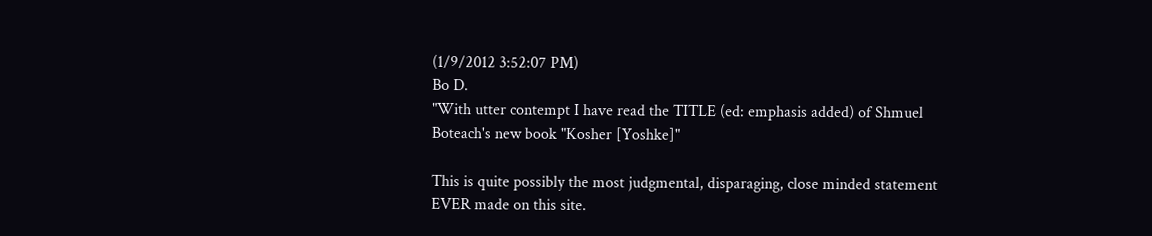(1/9/2012 3:52:07 PM)
Bo D.
"With utter contempt I have read the TITLE (ed: emphasis added) of Shmuel Boteach's new book "Kosher [Yoshke]"

This is quite possibly the most judgmental, disparaging, close minded statement EVER made on this site.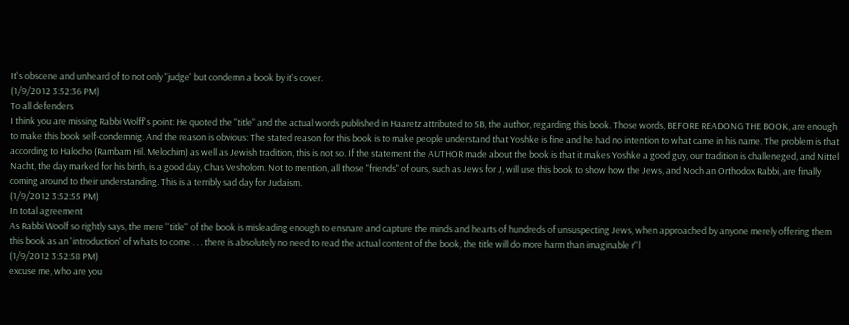It's obscene and unheard of to not only "judge' but condemn a book by it's cover.
(1/9/2012 3:52:36 PM)
To all defenders
I think you are missing Rabbi Wolff's point: He quoted the "title" and the actual words published in Haaretz attributed to SB, the author, regarding this book. Those words, BEFORE READONG THE BOOK, are enough to make this book self-condemnig. And the reason is obvious: The stated reason for this book is to make people understand that Yoshke is fine and he had no intention to what came in his name. The problem is that according to Halocho (Rambam Hil. Melochim) as well as Jewish tradition, this is not so. If the statement the AUTHOR made about the book is that it makes Yoshke a good guy, our tradition is challeneged, and Nittel Nacht, the day marked for his birth, is a good day, Chas Vesholom. Not to mention, all those "friends" of ours, such as Jews for J, will use this book to show how the Jews, and Noch an Orthodox Rabbi, are finally coming around to their understanding. This is a terribly sad day for Judaism.
(1/9/2012 3:52:55 PM)
In total agreement
As Rabbi Woolf so rightly says, the mere ''title'' of the book is misleading enough to ensnare and capture the minds and hearts of hundreds of unsuspecting Jews, when approached by anyone merely offering them this book as an 'introduction' of whats to come . . . there is absolutely no need to read the actual content of the book, the title will do more harm than imaginable r''l
(1/9/2012 3:52:58 PM)
excuse me, who are you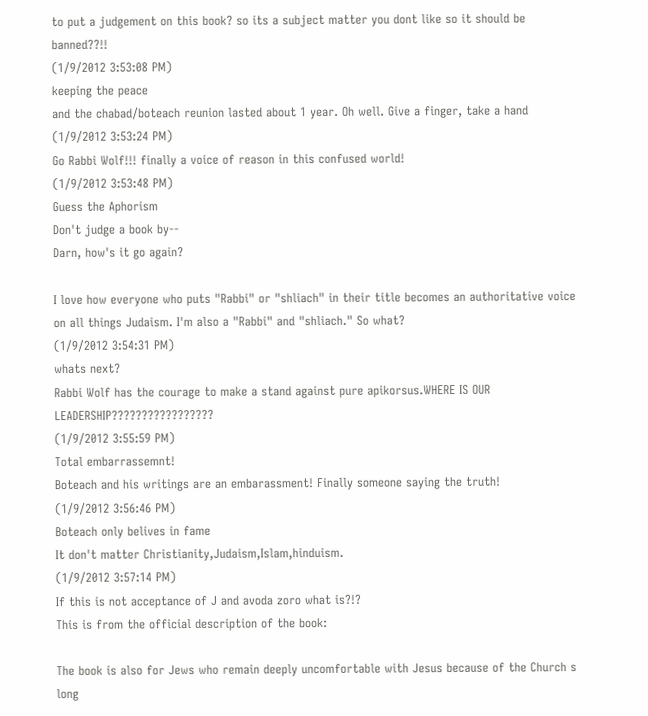to put a judgement on this book? so its a subject matter you dont like so it should be banned??!!
(1/9/2012 3:53:08 PM)
keeping the peace
and the chabad/boteach reunion lasted about 1 year. Oh well. Give a finger, take a hand
(1/9/2012 3:53:24 PM)
Go Rabbi Wolf!!! finally a voice of reason in this confused world!
(1/9/2012 3:53:48 PM)
Guess the Aphorism
Don't judge a book by--
Darn, how's it go again?

I love how everyone who puts "Rabbi" or "shliach" in their title becomes an authoritative voice on all things Judaism. I'm also a "Rabbi" and "shliach." So what?
(1/9/2012 3:54:31 PM)
whats next?
Rabbi Wolf has the courage to make a stand against pure apikorsus.WHERE IS OUR LEADERSHIP?????????????????
(1/9/2012 3:55:59 PM)
Total embarrassemnt!
Boteach and his writings are an embarassment! Finally someone saying the truth!
(1/9/2012 3:56:46 PM)
Boteach only belives in fame
It don't matter Christianity,Judaism,Islam,hinduism.
(1/9/2012 3:57:14 PM)
If this is not acceptance of J and avoda zoro what is?!?
This is from the official description of the book:

The book is also for Jews who remain deeply uncomfortable with Jesus because of the Church s long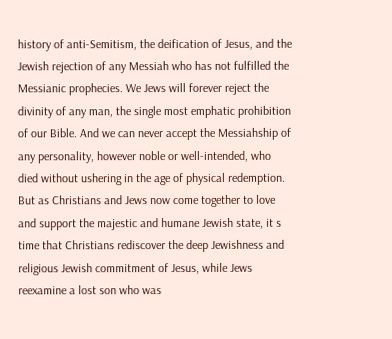history of anti-Semitism, the deification of Jesus, and the Jewish rejection of any Messiah who has not fulfilled the Messianic prophecies. We Jews will forever reject the divinity of any man, the single most emphatic prohibition of our Bible. And we can never accept the Messiahship of any personality, however noble or well-intended, who died without ushering in the age of physical redemption. But as Christians and Jews now come together to love and support the majestic and humane Jewish state, it s time that Christians rediscover the deep Jewishness and religious Jewish commitment of Jesus, while Jews reexamine a lost son who was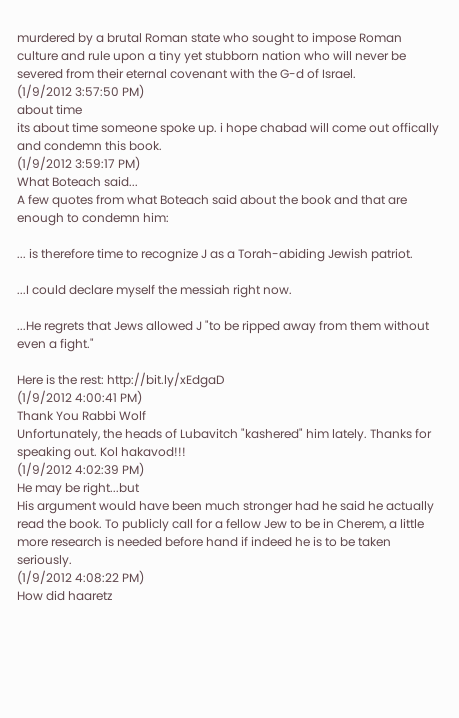murdered by a brutal Roman state who sought to impose Roman culture and rule upon a tiny yet stubborn nation who will never be severed from their eternal covenant with the G-d of Israel.
(1/9/2012 3:57:50 PM)
about time
its about time someone spoke up. i hope chabad will come out offically and condemn this book.
(1/9/2012 3:59:17 PM)
What Boteach said...
A few quotes from what Boteach said about the book and that are enough to condemn him:

... is therefore time to recognize J as a Torah-abiding Jewish patriot.

...I could declare myself the messiah right now.

...He regrets that Jews allowed J "to be ripped away from them without even a fight."

Here is the rest: http://bit.ly/xEdgaD
(1/9/2012 4:00:41 PM)
Thank You Rabbi Wolf
Unfortunately, the heads of Lubavitch "kashered" him lately. Thanks for speaking out. Kol hakavod!!!
(1/9/2012 4:02:39 PM)
He may be right...but
His argument would have been much stronger had he said he actually read the book. To publicly call for a fellow Jew to be in Cherem, a little more research is needed before hand if indeed he is to be taken seriously.
(1/9/2012 4:08:22 PM)
How did haaretz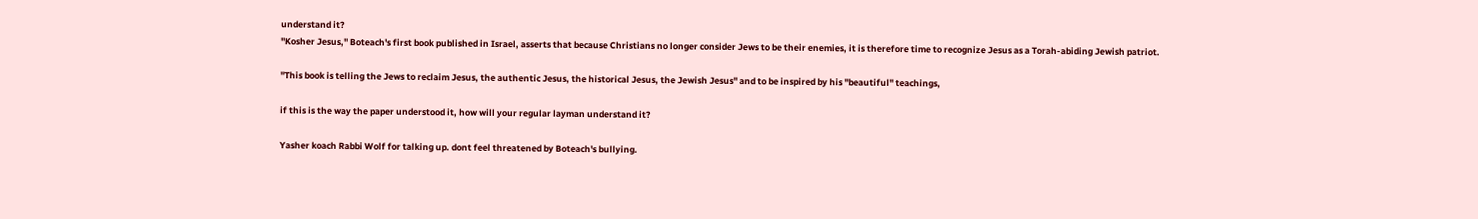understand it?
"Kosher Jesus," Boteach's first book published in Israel, asserts that because Christians no longer consider Jews to be their enemies, it is therefore time to recognize Jesus as a Torah-abiding Jewish patriot.

"This book is telling the Jews to reclaim Jesus, the authentic Jesus, the historical Jesus, the Jewish Jesus" and to be inspired by his "beautiful" teachings,

if this is the way the paper understood it, how will your regular layman understand it?

Yasher koach Rabbi Wolf for talking up. dont feel threatened by Boteach's bullying.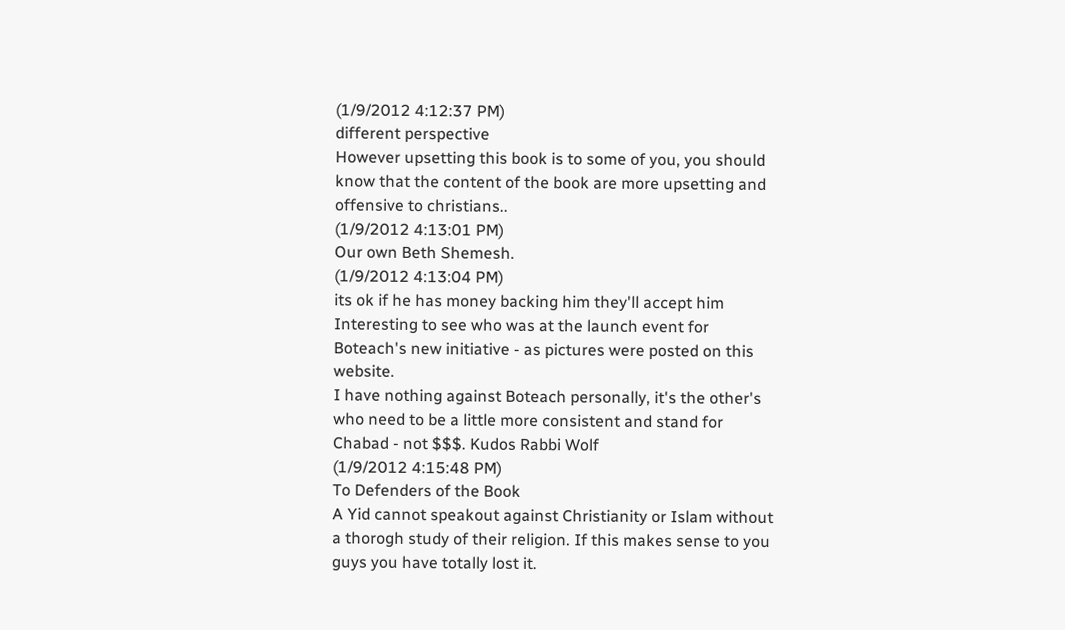(1/9/2012 4:12:37 PM)
different perspective
However upsetting this book is to some of you, you should know that the content of the book are more upsetting and offensive to christians..
(1/9/2012 4:13:01 PM)
Our own Beth Shemesh.
(1/9/2012 4:13:04 PM)
its ok if he has money backing him they'll accept him
Interesting to see who was at the launch event for Boteach's new initiative - as pictures were posted on this website.
I have nothing against Boteach personally, it's the other's who need to be a little more consistent and stand for Chabad - not $$$. Kudos Rabbi Wolf
(1/9/2012 4:15:48 PM)
To Defenders of the Book
A Yid cannot speakout against Christianity or Islam without a thorogh study of their religion. If this makes sense to you guys you have totally lost it.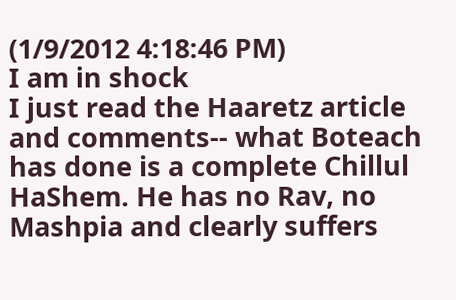(1/9/2012 4:18:46 PM)
I am in shock
I just read the Haaretz article and comments-- what Boteach has done is a complete Chillul HaShem. He has no Rav, no Mashpia and clearly suffers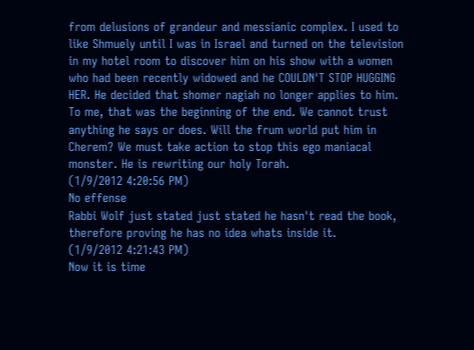from delusions of grandeur and messianic complex. I used to like Shmuely until I was in Israel and turned on the television in my hotel room to discover him on his show with a women who had been recently widowed and he COULDN'T STOP HUGGING HER. He decided that shomer nagiah no longer applies to him. To me, that was the beginning of the end. We cannot trust anything he says or does. Will the frum world put him in Cherem? We must take action to stop this ego maniacal monster. He is rewriting our holy Torah.
(1/9/2012 4:20:56 PM)
No effense
Rabbi Wolf just stated just stated he hasn't read the book, therefore proving he has no idea whats inside it.
(1/9/2012 4:21:43 PM)
Now it is time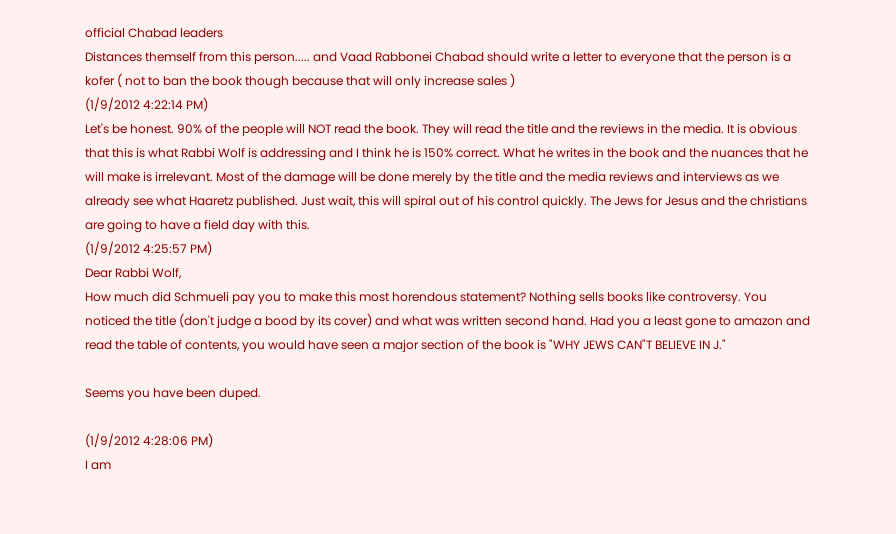official Chabad leaders
Distances themself from this person..... and Vaad Rabbonei Chabad should write a letter to everyone that the person is a kofer ( not to ban the book though because that will only increase sales )
(1/9/2012 4:22:14 PM)
Let's be honest. 90% of the people will NOT read the book. They will read the title and the reviews in the media. It is obvious that this is what Rabbi Wolf is addressing and I think he is 150% correct. What he writes in the book and the nuances that he will make is irrelevant. Most of the damage will be done merely by the title and the media reviews and interviews as we already see what Haaretz published. Just wait, this will spiral out of his control quickly. The Jews for Jesus and the christians are going to have a field day with this.
(1/9/2012 4:25:57 PM)
Dear Rabbi Wolf,
How much did Schmueli pay you to make this most horendous statement? Nothing sells books like controversy. You noticed the title (don't judge a bood by its cover) and what was written second hand. Had you a least gone to amazon and read the table of contents, you would have seen a major section of the book is "WHY JEWS CAN"T BELIEVE IN J."

Seems you have been duped.

(1/9/2012 4:28:06 PM)
I am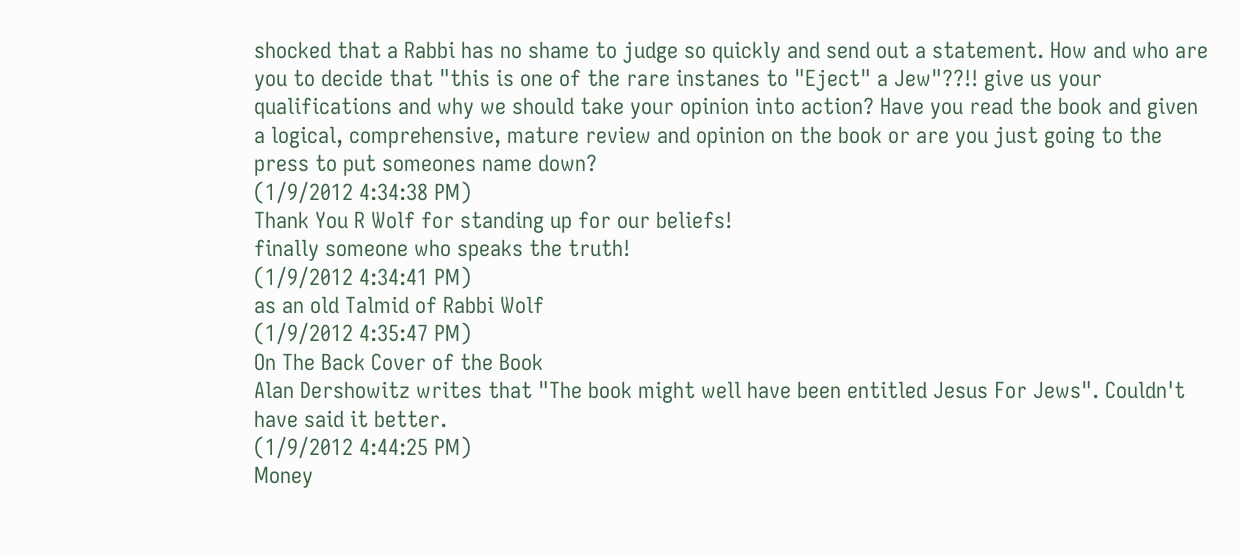shocked that a Rabbi has no shame to judge so quickly and send out a statement. How and who are you to decide that "this is one of the rare instanes to "Eject" a Jew"??!! give us your qualifications and why we should take your opinion into action? Have you read the book and given a logical, comprehensive, mature review and opinion on the book or are you just going to the press to put someones name down?
(1/9/2012 4:34:38 PM)
Thank You R Wolf for standing up for our beliefs!
finally someone who speaks the truth!
(1/9/2012 4:34:41 PM)
as an old Talmid of Rabbi Wolf
(1/9/2012 4:35:47 PM)
On The Back Cover of the Book
Alan Dershowitz writes that "The book might well have been entitled Jesus For Jews". Couldn't have said it better.
(1/9/2012 4:44:25 PM)
Money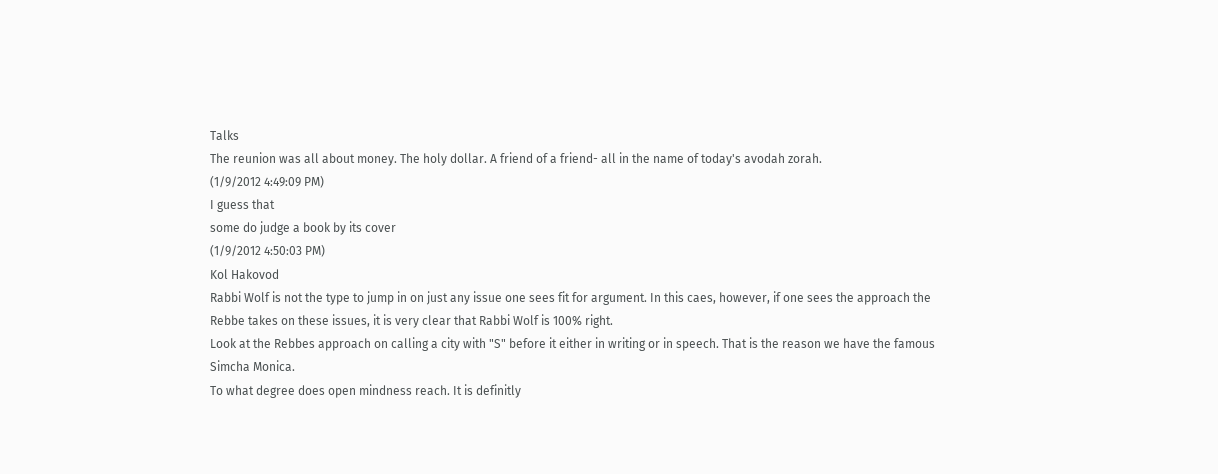Talks
The reunion was all about money. The holy dollar. A friend of a friend- all in the name of today's avodah zorah.
(1/9/2012 4:49:09 PM)
I guess that
some do judge a book by its cover
(1/9/2012 4:50:03 PM)
Kol Hakovod
Rabbi Wolf is not the type to jump in on just any issue one sees fit for argument. In this caes, however, if one sees the approach the Rebbe takes on these issues, it is very clear that Rabbi Wolf is 100% right.
Look at the Rebbes approach on calling a city with "S" before it either in writing or in speech. That is the reason we have the famous Simcha Monica.
To what degree does open mindness reach. It is definitly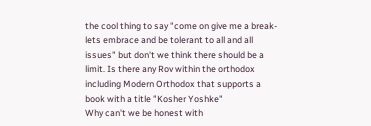the cool thing to say "come on give me a break- lets embrace and be tolerant to all and all issues" but don't we think there should be a limit. Is there any Rov within the orthodox including Modern Orthodox that supports a book with a title "Kosher Yoshke"
Why can't we be honest with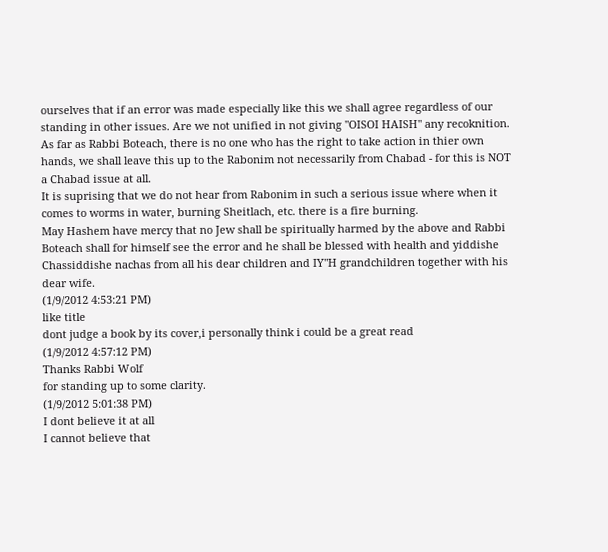ourselves that if an error was made especially like this we shall agree regardless of our standing in other issues. Are we not unified in not giving "OISOI HAISH" any recoknition.
As far as Rabbi Boteach, there is no one who has the right to take action in thier own hands, we shall leave this up to the Rabonim not necessarily from Chabad - for this is NOT a Chabad issue at all.
It is suprising that we do not hear from Rabonim in such a serious issue where when it comes to worms in water, burning Sheitlach, etc. there is a fire burning.
May Hashem have mercy that no Jew shall be spiritually harmed by the above and Rabbi Boteach shall for himself see the error and he shall be blessed with health and yiddishe Chassiddishe nachas from all his dear children and IY"H grandchildren together with his dear wife.
(1/9/2012 4:53:21 PM)
like title
dont judge a book by its cover,i personally think i could be a great read
(1/9/2012 4:57:12 PM)
Thanks Rabbi Wolf
for standing up to some clarity.
(1/9/2012 5:01:38 PM)
I dont believe it at all
I cannot believe that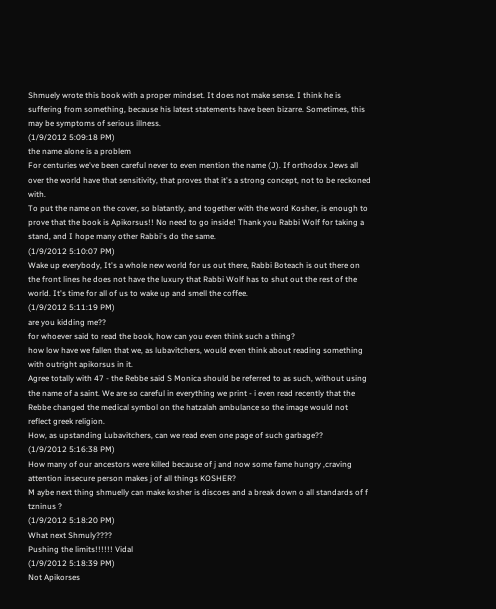Shmuely wrote this book with a proper mindset. It does not make sense. I think he is suffering from something, because his latest statements have been bizarre. Sometimes, this may be symptoms of serious illness.
(1/9/2012 5:09:18 PM)
the name alone is a problem
For centuries we've been careful never to even mention the name (J). If orthodox Jews all over the world have that sensitivity, that proves that it's a strong concept, not to be reckoned with.
To put the name on the cover, so blatantly, and together with the word Kosher, is enough to prove that the book is Apikorsus!! No need to go inside! Thank you Rabbi Wolf for taking a stand, and I hope many other Rabbi's do the same.
(1/9/2012 5:10:07 PM)
Wake up everybody, It's a whole new world for us out there, Rabbi Boteach is out there on the front lines he does not have the luxury that Rabbi Wolf has to shut out the rest of the world. It's time for all of us to wake up and smell the coffee.
(1/9/2012 5:11:19 PM)
are you kidding me??
for whoever said to read the book, how can you even think such a thing?
how low have we fallen that we, as lubavitchers, would even think about reading something with outright apikorsus in it.
Agree totally with 47 - the Rebbe said S Monica should be referred to as such, without using the name of a saint. We are so careful in everything we print - i even read recently that the Rebbe changed the medical symbol on the hatzalah ambulance so the image would not reflect greek religion.
How, as upstanding Lubavitchers, can we read even one page of such garbage??
(1/9/2012 5:16:38 PM)
How many of our ancestors were killed because of j and now some fame hungry ,craving attention insecure person makes j of all things KOSHER?
M aybe next thing shmuelly can make kosher is discoes and a break down o all standards of f tzninus ?
(1/9/2012 5:18:20 PM)
What next Shmuly????
Pushing the limits!!!!!! Vidal
(1/9/2012 5:18:39 PM)
Not Apikorses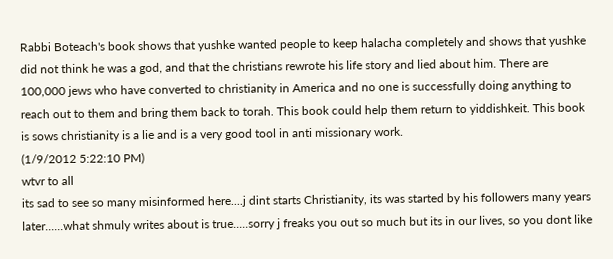Rabbi Boteach's book shows that yushke wanted people to keep halacha completely and shows that yushke did not think he was a god, and that the christians rewrote his life story and lied about him. There are 100,000 jews who have converted to christianity in America and no one is successfully doing anything to reach out to them and bring them back to torah. This book could help them return to yiddishkeit. This book is sows christianity is a lie and is a very good tool in anti missionary work.
(1/9/2012 5:22:10 PM)
wtvr to all
its sad to see so many misinformed here....j dint starts Christianity, its was started by his followers many years later......what shmuly writes about is true.....sorry j freaks you out so much but its in our lives, so you dont like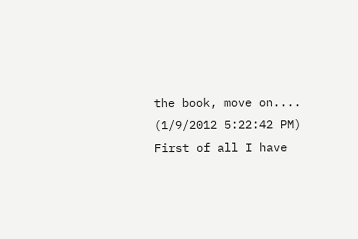the book, move on....
(1/9/2012 5:22:42 PM)
First of all I have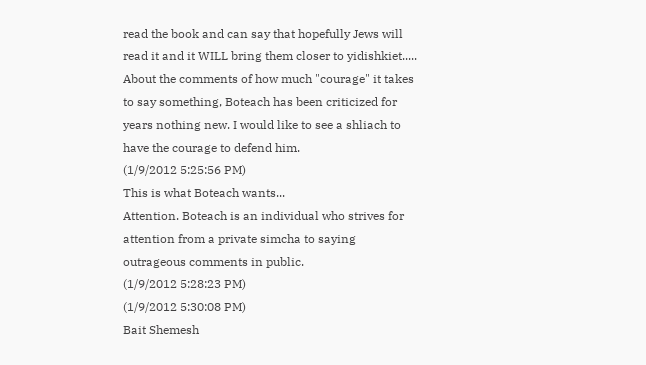read the book and can say that hopefully Jews will read it and it WILL bring them closer to yidishkiet..... About the comments of how much "courage" it takes to say something, Boteach has been criticized for years nothing new. I would like to see a shliach to have the courage to defend him.
(1/9/2012 5:25:56 PM)
This is what Boteach wants...
Attention. Boteach is an individual who strives for attention from a private simcha to saying outrageous comments in public.
(1/9/2012 5:28:23 PM)
(1/9/2012 5:30:08 PM)
Bait Shemesh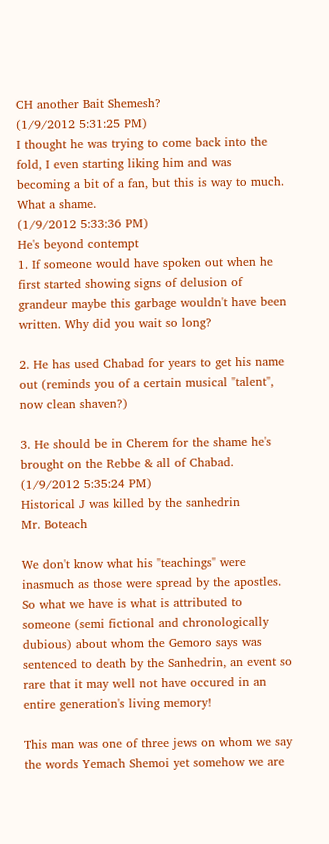CH another Bait Shemesh?
(1/9/2012 5:31:25 PM)
I thought he was trying to come back into the fold, I even starting liking him and was becoming a bit of a fan, but this is way to much.
What a shame.
(1/9/2012 5:33:36 PM)
He's beyond contempt
1. If someone would have spoken out when he first started showing signs of delusion of grandeur maybe this garbage wouldn't have been written. Why did you wait so long?

2. He has used Chabad for years to get his name out (reminds you of a certain musical "talent", now clean shaven?)

3. He should be in Cherem for the shame he's brought on the Rebbe & all of Chabad.
(1/9/2012 5:35:24 PM)
Historical J was killed by the sanhedrin
Mr. Boteach

We don't know what his "teachings" were inasmuch as those were spread by the apostles. So what we have is what is attributed to someone (semi fictional and chronologically dubious) about whom the Gemoro says was sentenced to death by the Sanhedrin, an event so rare that it may well not have occured in an entire generation's living memory!

This man was one of three jews on whom we say the words Yemach Shemoi yet somehow we are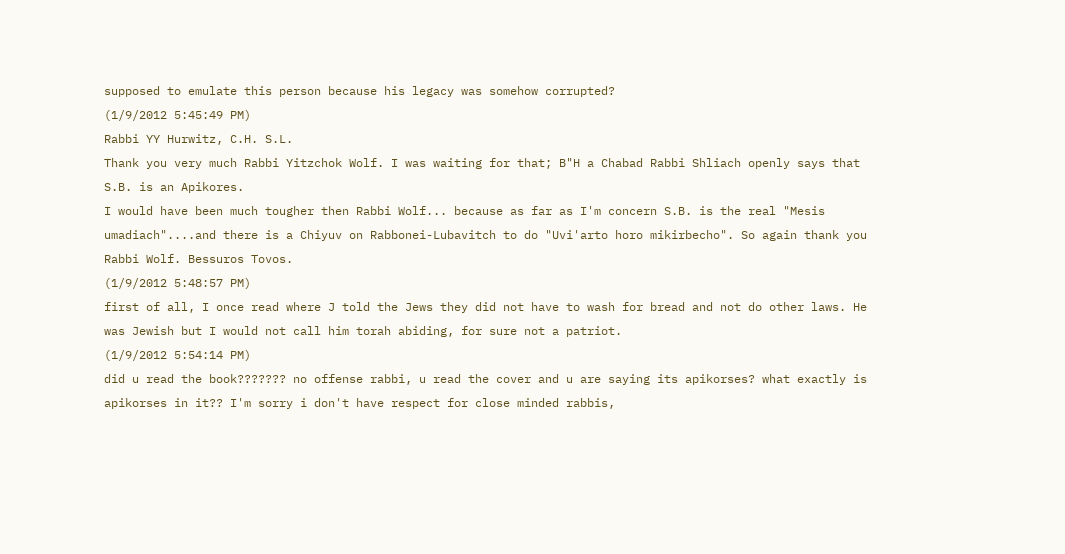supposed to emulate this person because his legacy was somehow corrupted?
(1/9/2012 5:45:49 PM)
Rabbi YY Hurwitz, C.H. S.L.
Thank you very much Rabbi Yitzchok Wolf. I was waiting for that; B"H a Chabad Rabbi Shliach openly says that S.B. is an Apikores.
I would have been much tougher then Rabbi Wolf... because as far as I'm concern S.B. is the real "Mesis umadiach"....and there is a Chiyuv on Rabbonei-Lubavitch to do "Uvi'arto horo mikirbecho". So again thank you Rabbi Wolf. Bessuros Tovos.
(1/9/2012 5:48:57 PM)
first of all, I once read where J told the Jews they did not have to wash for bread and not do other laws. He was Jewish but I would not call him torah abiding, for sure not a patriot.
(1/9/2012 5:54:14 PM)
did u read the book??????? no offense rabbi, u read the cover and u are saying its apikorses? what exactly is apikorses in it?? I'm sorry i don't have respect for close minded rabbis,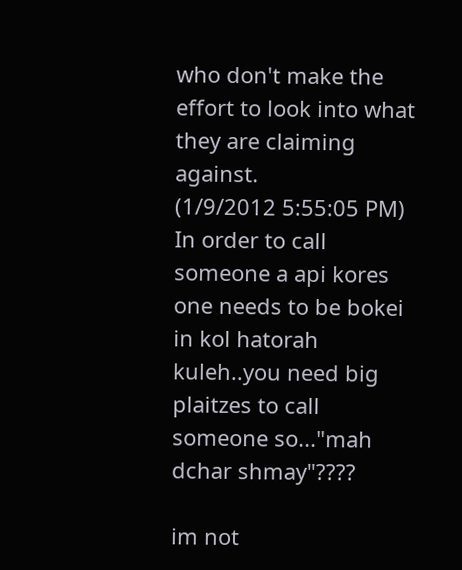who don't make the effort to look into what they are claiming against.
(1/9/2012 5:55:05 PM)
In order to call someone a api kores one needs to be bokei in kol hatorah kuleh..you need big plaitzes to call someone so..."mah dchar shmay"????

im not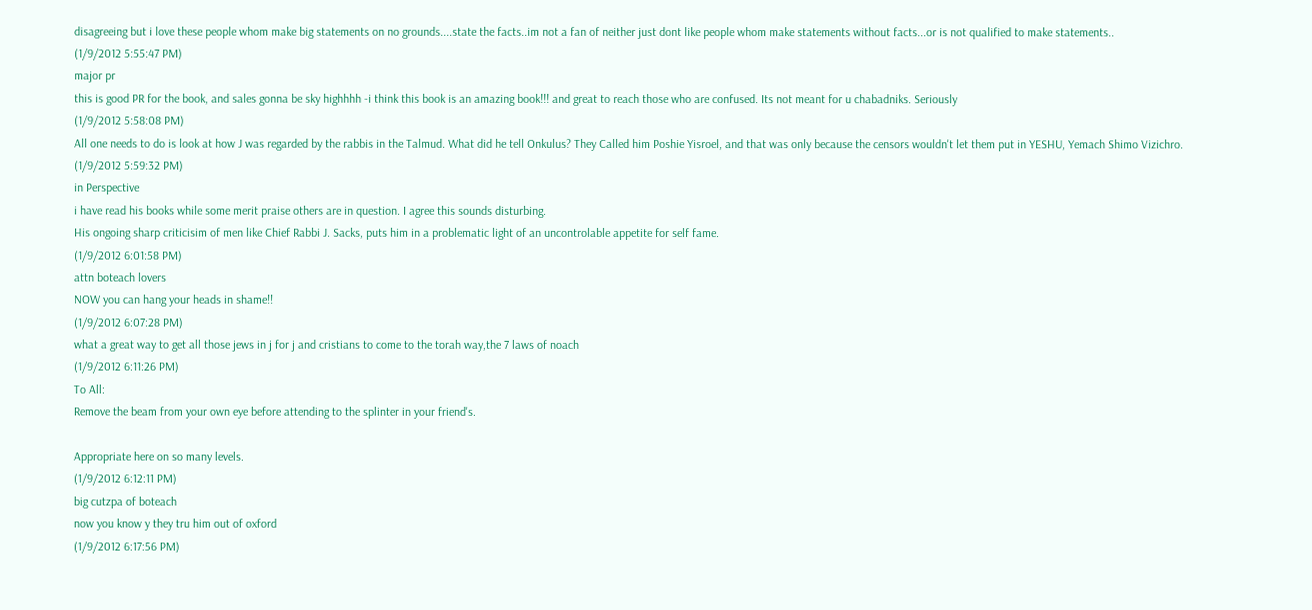disagreeing but i love these people whom make big statements on no grounds....state the facts..im not a fan of neither just dont like people whom make statements without facts...or is not qualified to make statements..
(1/9/2012 5:55:47 PM)
major pr
this is good PR for the book, and sales gonna be sky highhhh -i think this book is an amazing book!!! and great to reach those who are confused. Its not meant for u chabadniks. Seriously
(1/9/2012 5:58:08 PM)
All one needs to do is look at how J was regarded by the rabbis in the Talmud. What did he tell Onkulus? They Called him Poshie Yisroel, and that was only because the censors wouldn't let them put in YESHU, Yemach Shimo Vizichro.
(1/9/2012 5:59:32 PM)
in Perspective
i have read his books while some merit praise others are in question. I agree this sounds disturbing.
His ongoing sharp criticisim of men like Chief Rabbi J. Sacks, puts him in a problematic light of an uncontrolable appetite for self fame.
(1/9/2012 6:01:58 PM)
attn boteach lovers
NOW you can hang your heads in shame!!
(1/9/2012 6:07:28 PM)
what a great way to get all those jews in j for j and cristians to come to the torah way,the 7 laws of noach
(1/9/2012 6:11:26 PM)
To All:
Remove the beam from your own eye before attending to the splinter in your friend's.

Appropriate here on so many levels.
(1/9/2012 6:12:11 PM)
big cutzpa of boteach
now you know y they tru him out of oxford
(1/9/2012 6:17:56 PM)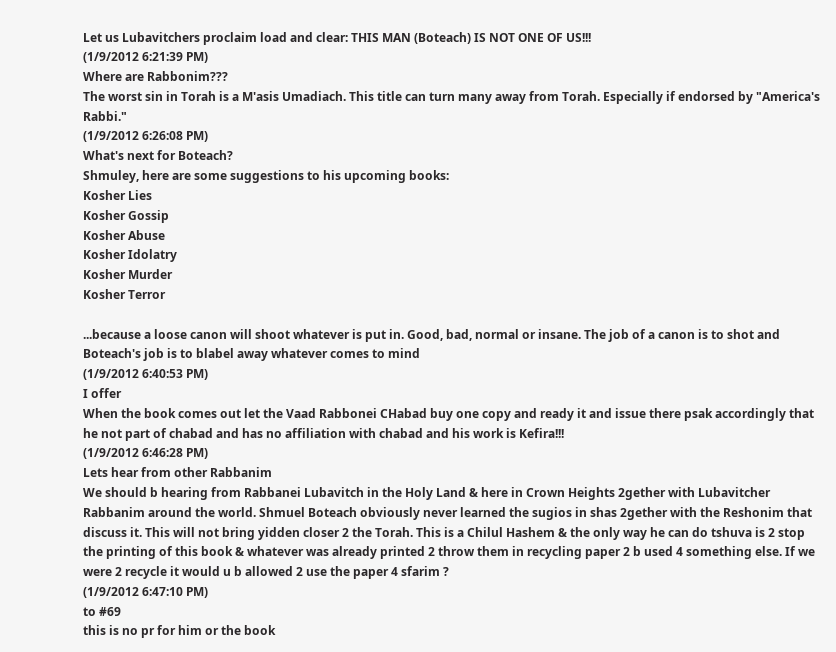Let us Lubavitchers proclaim load and clear: THIS MAN (Boteach) IS NOT ONE OF US!!!
(1/9/2012 6:21:39 PM)
Where are Rabbonim???
The worst sin in Torah is a M'asis Umadiach. This title can turn many away from Torah. Especially if endorsed by "America's Rabbi."
(1/9/2012 6:26:08 PM)
What's next for Boteach?
Shmuley, here are some suggestions to his upcoming books:
Kosher Lies
Kosher Gossip
Kosher Abuse
Kosher Idolatry
Kosher Murder
Kosher Terror

...because a loose canon will shoot whatever is put in. Good, bad, normal or insane. The job of a canon is to shot and Boteach's job is to blabel away whatever comes to mind
(1/9/2012 6:40:53 PM)
I offer
When the book comes out let the Vaad Rabbonei CHabad buy one copy and ready it and issue there psak accordingly that he not part of chabad and has no affiliation with chabad and his work is Kefira!!!
(1/9/2012 6:46:28 PM)
Lets hear from other Rabbanim
We should b hearing from Rabbanei Lubavitch in the Holy Land & here in Crown Heights 2gether with Lubavitcher Rabbanim around the world. Shmuel Boteach obviously never learned the sugios in shas 2gether with the Reshonim that discuss it. This will not bring yidden closer 2 the Torah. This is a Chilul Hashem & the only way he can do tshuva is 2 stop the printing of this book & whatever was already printed 2 throw them in recycling paper 2 b used 4 something else. If we were 2 recycle it would u b allowed 2 use the paper 4 sfarim ?
(1/9/2012 6:47:10 PM)
to #69
this is no pr for him or the book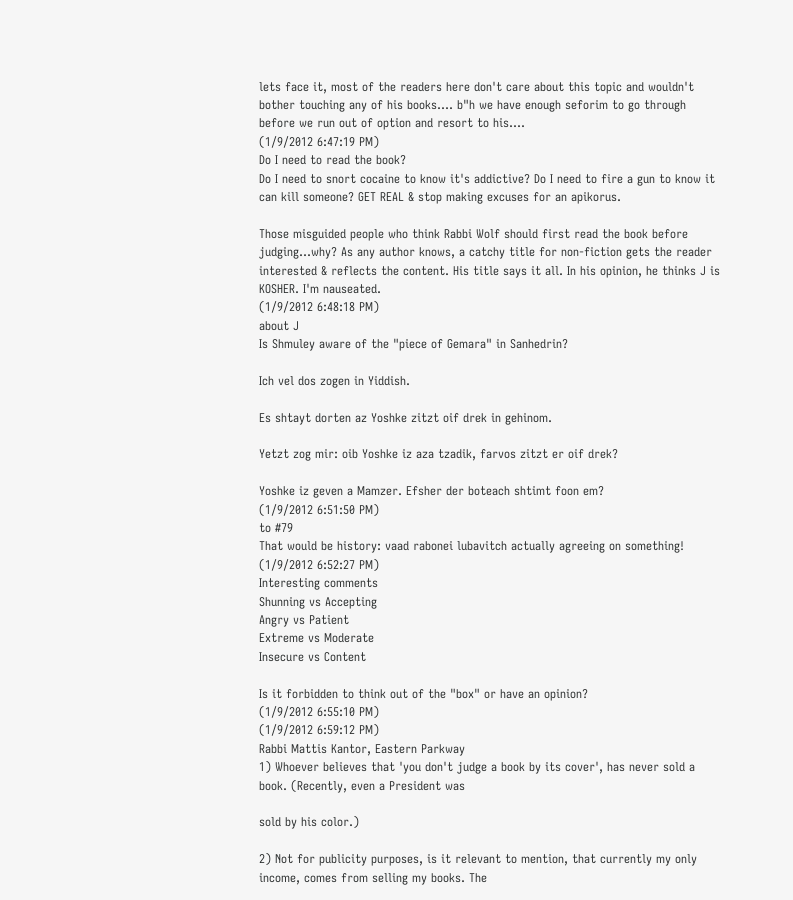lets face it, most of the readers here don't care about this topic and wouldn't bother touching any of his books.... b"h we have enough seforim to go through before we run out of option and resort to his....
(1/9/2012 6:47:19 PM)
Do I need to read the book?
Do I need to snort cocaine to know it's addictive? Do I need to fire a gun to know it can kill someone? GET REAL & stop making excuses for an apikorus.

Those misguided people who think Rabbi Wolf should first read the book before judging...why? As any author knows, a catchy title for non-fiction gets the reader interested & reflects the content. His title says it all. In his opinion, he thinks J is KOSHER. I'm nauseated.
(1/9/2012 6:48:18 PM)
about J
Is Shmuley aware of the "piece of Gemara" in Sanhedrin?

Ich vel dos zogen in Yiddish.

Es shtayt dorten az Yoshke zitzt oif drek in gehinom.

Yetzt zog mir: oib Yoshke iz aza tzadik, farvos zitzt er oif drek?

Yoshke iz geven a Mamzer. Efsher der boteach shtimt foon em?
(1/9/2012 6:51:50 PM)
to #79
That would be history: vaad rabonei lubavitch actually agreeing on something!
(1/9/2012 6:52:27 PM)
Interesting comments
Shunning vs Accepting
Angry vs Patient
Extreme vs Moderate
Insecure vs Content

Is it forbidden to think out of the "box" or have an opinion?
(1/9/2012 6:55:10 PM)
(1/9/2012 6:59:12 PM)
Rabbi Mattis Kantor, Eastern Parkway
1) Whoever believes that 'you don't judge a book by its cover', has never sold a book. (Recently, even a President was

sold by his color.)

2) Not for publicity purposes, is it relevant to mention, that currently my only income, comes from selling my books. The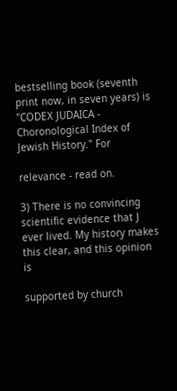bestselling book (seventh print now, in seven years) is "CODEX JUDAICA - Choronological Index of Jewish History." For

relevance - read on.

3) There is no convincing scientific evidence that J ever lived. My history makes this clear, and this opinion is

supported by church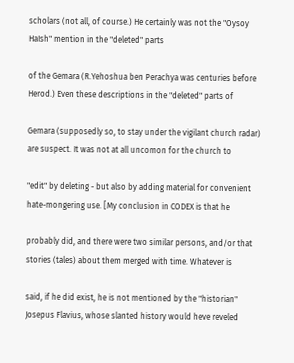scholars (not all, of course.) He certainly was not the "Oysoy HaIsh" mention in the "deleted" parts

of the Gemara (R.Yehoshua ben Perachya was centuries before Herod.) Even these descriptions in the "deleted" parts of

Gemara (supposedly so, to stay under the vigilant church radar) are suspect. It was not at all uncomon for the church to

"edit" by deleting - but also by adding material for convenient hate-mongering use. [My conclusion in CODEX is that he

probably did, and there were two similar persons, and/or that stories (tales) about them merged with time. Whatever is

said, if he did exist, he is not mentioned by the "historian" Josepus Flavius, whose slanted history would heve reveled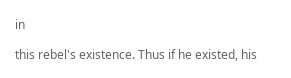in

this rebel's existence. Thus if he existed, his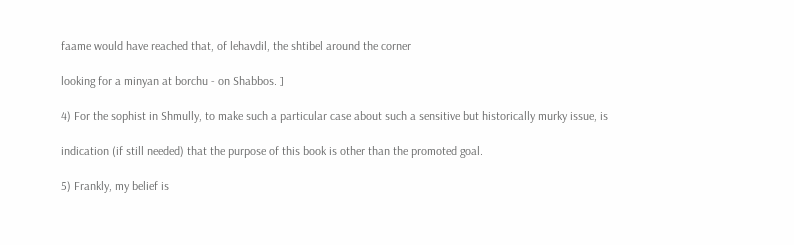faame would have reached that, of lehavdil, the shtibel around the corner

looking for a minyan at borchu - on Shabbos. ]

4) For the sophist in Shmully, to make such a particular case about such a sensitive but historically murky issue, is

indication (if still needed) that the purpose of this book is other than the promoted goal.

5) Frankly, my belief is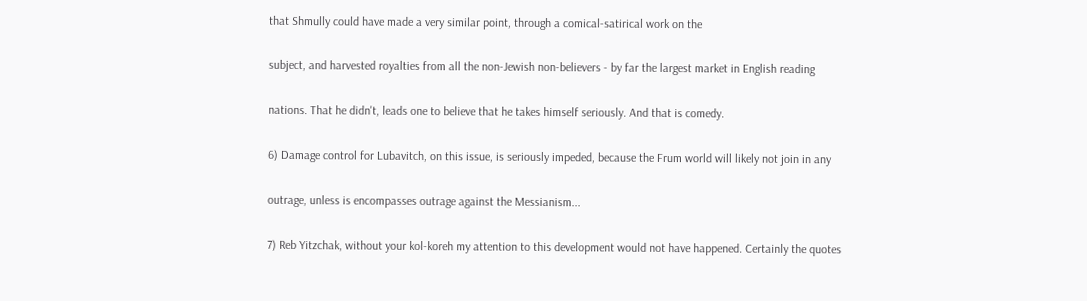that Shmully could have made a very similar point, through a comical-satirical work on the

subject, and harvested royalties from all the non-Jewish non-believers - by far the largest market in English reading

nations. That he didn't, leads one to believe that he takes himself seriously. And that is comedy.

6) Damage control for Lubavitch, on this issue, is seriously impeded, because the Frum world will likely not join in any

outrage, unless is encompasses outrage against the Messianism...

7) Reb Yitzchak, without your kol-koreh my attention to this development would not have happened. Certainly the quotes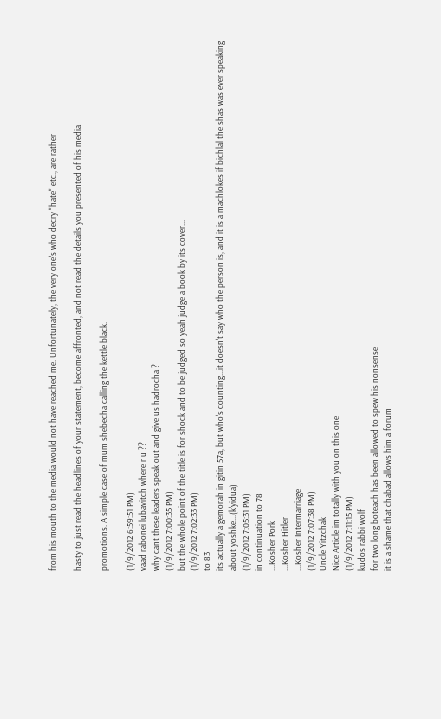from his mouth to the media would not have reached me. Unfortunately, the very one's who decry "hate" etc., are rather

hasty to just read the headlines of your statement, become affronted, and not read the details you presented of his media

promotions. A simple case of mum shebecha calling the kettle black.

(1/9/2012 6:59:51 PM)
vaad rabonei lubavitch where r u ??
why cant these leaders speak out and give us hadrocha ?
(1/9/2012 7:00:35 PM)
but the whole point of the title is for shock and to be judged so yeah judge a book by its cover...
(1/9/2012 7:02:33 PM)
to 83
its actually a gemorah in gitin 57a, but who's counting...it doesn't say who the person is, and it is a machlokes if bichlal the shas was ever speaking about yoshke...(k'yidua)
(1/9/2012 7:05:31 PM)
in continuation to 78
...Kosher Pork
...Kosher Hitler
...Kosher Intermarriage
(1/9/2012 7:07:38 PM)
Uncle Yitzchak
Nice Article im totally with you on this one
(1/9/2012 7:11:15 PM)
kudos rabbi wolf
for two long boteach has been allowed to spew his nonsense
it is a shame that chabad allows him a forum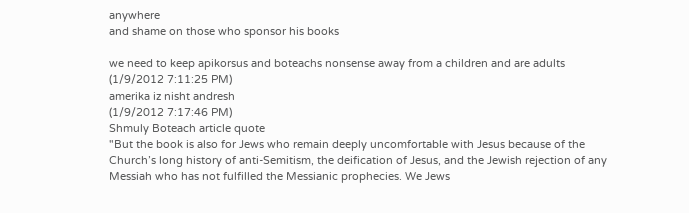anywhere
and shame on those who sponsor his books

we need to keep apikorsus and boteachs nonsense away from a children and are adults
(1/9/2012 7:11:25 PM)
amerika iz nisht andresh
(1/9/2012 7:17:46 PM)
Shmuly Boteach article quote
"But the book is also for Jews who remain deeply uncomfortable with Jesus because of the Church’s long history of anti-Semitism, the deification of Jesus, and the Jewish rejection of any Messiah who has not fulfilled the Messianic prophecies. We Jews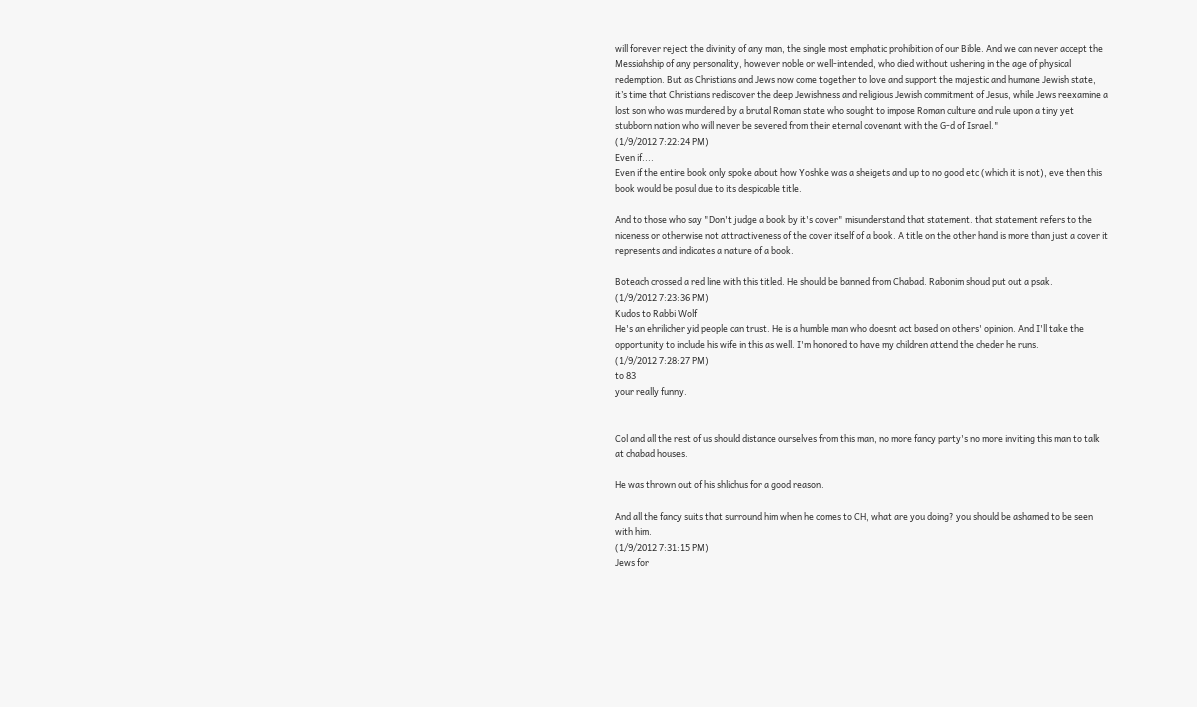will forever reject the divinity of any man, the single most emphatic prohibition of our Bible. And we can never accept the Messiahship of any personality, however noble or well-intended, who died without ushering in the age of physical redemption. But as Christians and Jews now come together to love and support the majestic and humane Jewish state, it’s time that Christians rediscover the deep Jewishness and religious Jewish commitment of Jesus, while Jews reexamine a lost son who was murdered by a brutal Roman state who sought to impose Roman culture and rule upon a tiny yet stubborn nation who will never be severed from their eternal covenant with the G-d of Israel."
(1/9/2012 7:22:24 PM)
Even if....
Even if the entire book only spoke about how Yoshke was a sheigets and up to no good etc (which it is not), eve then this book would be posul due to its despicable title.

And to those who say "Don't judge a book by it's cover" misunderstand that statement. that statement refers to the niceness or otherwise not attractiveness of the cover itself of a book. A title on the other hand is more than just a cover it represents and indicates a nature of a book.

Boteach crossed a red line with this titled. He should be banned from Chabad. Rabonim shoud put out a psak.
(1/9/2012 7:23:36 PM)
Kudos to Rabbi Wolf
He's an ehrilicher yid people can trust. He is a humble man who doesnt act based on others' opinion. And I'll take the opportunity to include his wife in this as well. I'm honored to have my children attend the cheder he runs.
(1/9/2012 7:28:27 PM)
to 83
your really funny.


Col and all the rest of us should distance ourselves from this man, no more fancy party's no more inviting this man to talk at chabad houses.

He was thrown out of his shlichus for a good reason.

And all the fancy suits that surround him when he comes to CH, what are you doing? you should be ashamed to be seen with him.
(1/9/2012 7:31:15 PM)
Jews for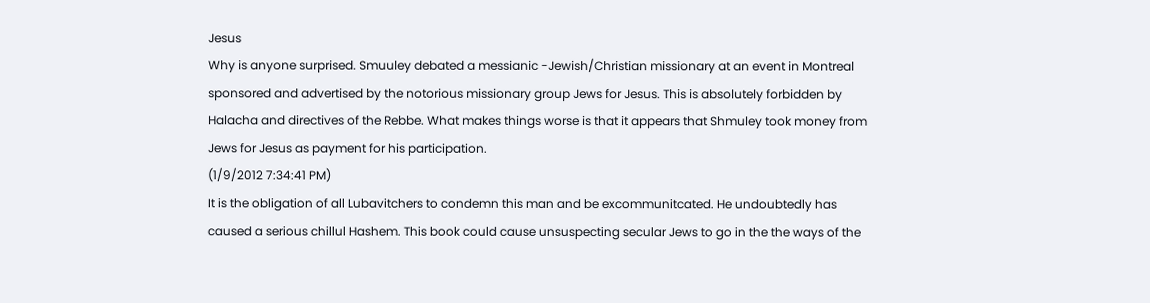Jesus
Why is anyone surprised. Smuuley debated a messianic -Jewish/Christian missionary at an event in Montreal sponsored and advertised by the notorious missionary group Jews for Jesus. This is absolutely forbidden by Halacha and directives of the Rebbe. What makes things worse is that it appears that Shmuley took money from Jews for Jesus as payment for his participation.
(1/9/2012 7:34:41 PM)
It is the obligation of all Lubavitchers to condemn this man and be excommunitcated. He undoubtedly has caused a serious chillul Hashem. This book could cause unsuspecting secular Jews to go in the the ways of the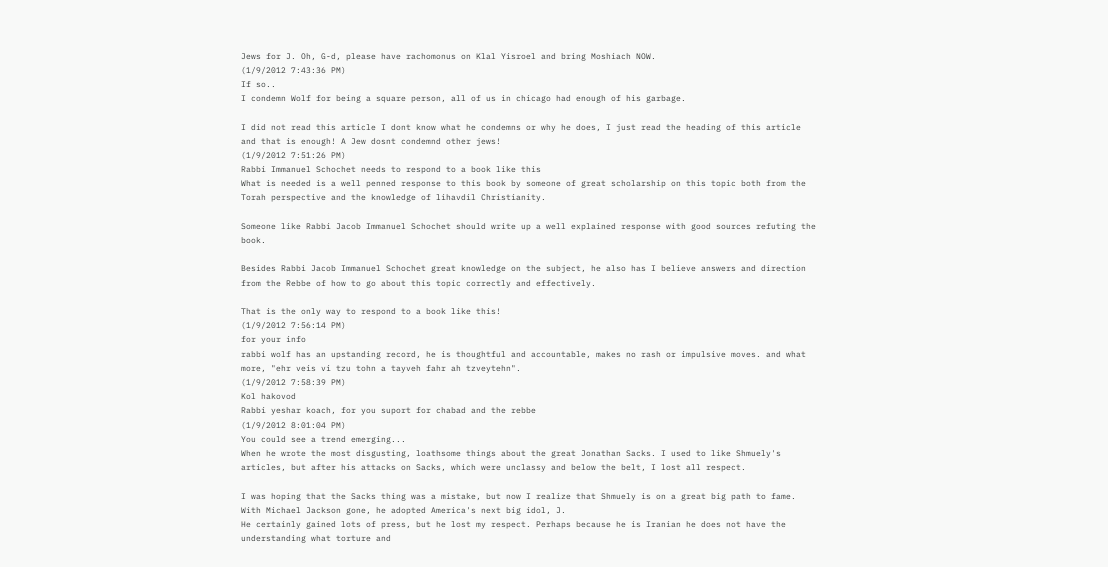Jews for J. Oh, G-d, please have rachomonus on Klal Yisroel and bring Moshiach NOW.
(1/9/2012 7:43:36 PM)
If so..
I condemn Wolf for being a square person, all of us in chicago had enough of his garbage.

I did not read this article I dont know what he condemns or why he does, I just read the heading of this article and that is enough! A Jew dosnt condemnd other jews!
(1/9/2012 7:51:26 PM)
Rabbi Immanuel Schochet needs to respond to a book like this
What is needed is a well penned response to this book by someone of great scholarship on this topic both from the Torah perspective and the knowledge of lihavdil Christianity.

Someone like Rabbi Jacob Immanuel Schochet should write up a well explained response with good sources refuting the book.

Besides Rabbi Jacob Immanuel Schochet great knowledge on the subject, he also has I believe answers and direction from the Rebbe of how to go about this topic correctly and effectively.

That is the only way to respond to a book like this!
(1/9/2012 7:56:14 PM)
for your info
rabbi wolf has an upstanding record, he is thoughtful and accountable, makes no rash or impulsive moves. and what more, "ehr veis vi tzu tohn a tayveh fahr ah tzveytehn".
(1/9/2012 7:58:39 PM)
Kol hakovod
Rabbi yeshar koach, for you suport for chabad and the rebbe
(1/9/2012 8:01:04 PM)
You could see a trend emerging...
When he wrote the most disgusting, loathsome things about the great Jonathan Sacks. I used to like Shmuely's articles, but after his attacks on Sacks, which were unclassy and below the belt, I lost all respect.

I was hoping that the Sacks thing was a mistake, but now I realize that Shmuely is on a great big path to fame. With Michael Jackson gone, he adopted America's next big idol, J.
He certainly gained lots of press, but he lost my respect. Perhaps because he is Iranian he does not have the understanding what torture and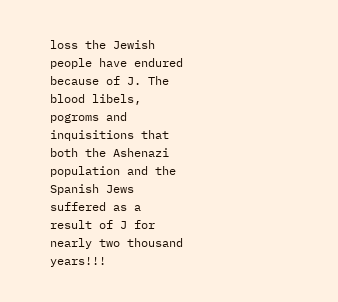loss the Jewish people have endured because of J. The blood libels, pogroms and inquisitions that both the Ashenazi population and the Spanish Jews suffered as a result of J for nearly two thousand years!!!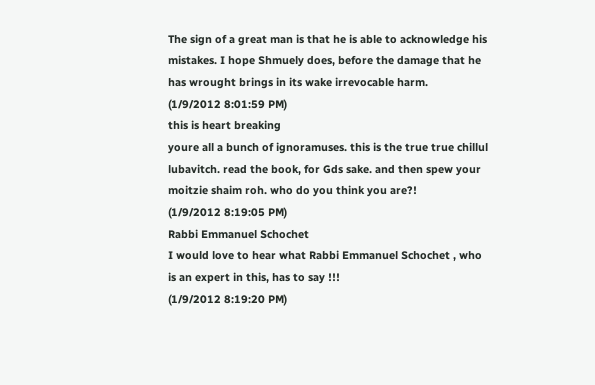The sign of a great man is that he is able to acknowledge his mistakes. I hope Shmuely does, before the damage that he has wrought brings in its wake irrevocable harm.
(1/9/2012 8:01:59 PM)
this is heart breaking
youre all a bunch of ignoramuses. this is the true true chillul lubavitch. read the book, for Gds sake. and then spew your moitzie shaim roh. who do you think you are?!
(1/9/2012 8:19:05 PM)
Rabbi Emmanuel Schochet
I would love to hear what Rabbi Emmanuel Schochet , who is an expert in this, has to say !!!
(1/9/2012 8:19:20 PM)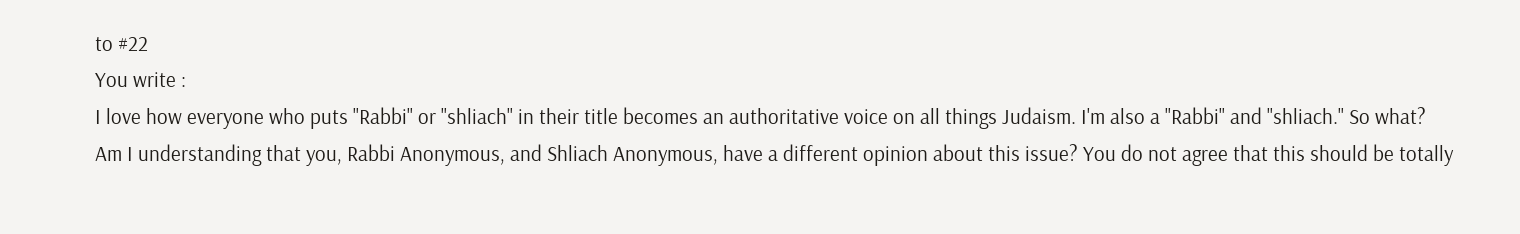to #22
You write :
I love how everyone who puts "Rabbi" or "shliach" in their title becomes an authoritative voice on all things Judaism. I'm also a "Rabbi" and "shliach." So what?
Am I understanding that you, Rabbi Anonymous, and Shliach Anonymous, have a different opinion about this issue? You do not agree that this should be totally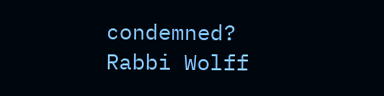condemned?
Rabbi Wolff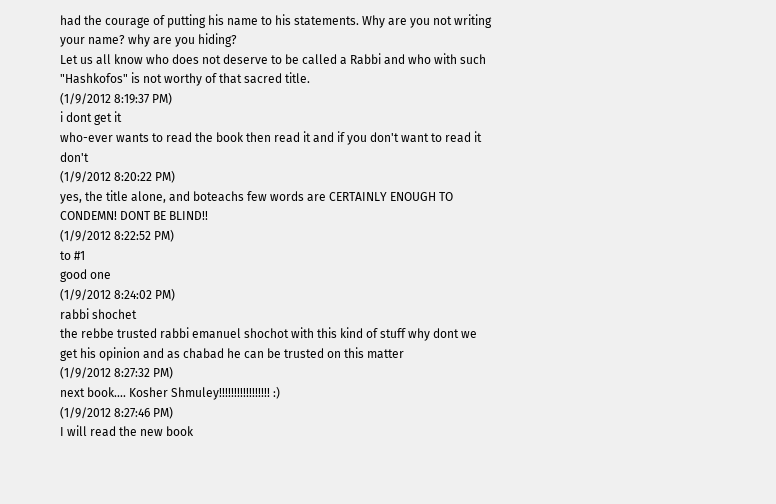had the courage of putting his name to his statements. Why are you not writing your name? why are you hiding?
Let us all know who does not deserve to be called a Rabbi and who with such "Hashkofos" is not worthy of that sacred title.
(1/9/2012 8:19:37 PM)
i dont get it
who-ever wants to read the book then read it and if you don't want to read it don't
(1/9/2012 8:20:22 PM)
yes, the title alone, and boteachs few words are CERTAINLY ENOUGH TO CONDEMN! DONT BE BLIND!!
(1/9/2012 8:22:52 PM)
to #1
good one
(1/9/2012 8:24:02 PM)
rabbi shochet
the rebbe trusted rabbi emanuel shochot with this kind of stuff why dont we get his opinion and as chabad he can be trusted on this matter
(1/9/2012 8:27:32 PM)
next book.... Kosher Shmuley!!!!!!!!!!!!!!!!! :)
(1/9/2012 8:27:46 PM)
I will read the new book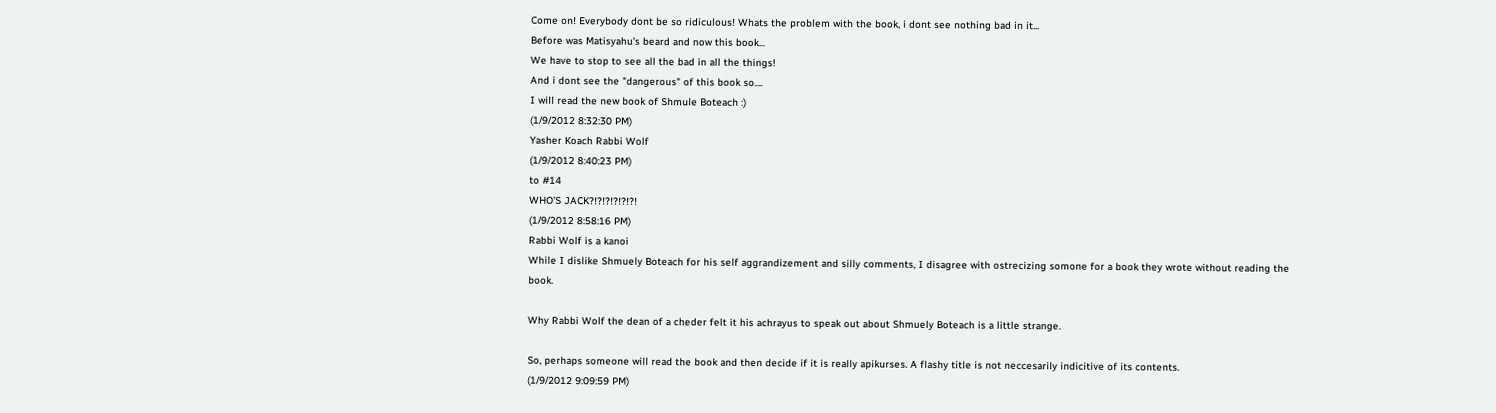Come on! Everybody dont be so ridiculous! Whats the problem with the book, i dont see nothing bad in it...
Before was Matisyahu's beard and now this book...
We have to stop to see all the bad in all the things!
And i dont see the "dangerous" of this book so....
I will read the new book of Shmule Boteach :)
(1/9/2012 8:32:30 PM)
Yasher Koach Rabbi Wolf
(1/9/2012 8:40:23 PM)
to #14
WHO'S JACK?!?!?!?!?!?!
(1/9/2012 8:58:16 PM)
Rabbi Wolf is a kanoi
While I dislike Shmuely Boteach for his self aggrandizement and silly comments, I disagree with ostrecizing somone for a book they wrote without reading the book.

Why Rabbi Wolf the dean of a cheder felt it his achrayus to speak out about Shmuely Boteach is a little strange.

So, perhaps someone will read the book and then decide if it is really apikurses. A flashy title is not neccesarily indicitive of its contents.
(1/9/2012 9:09:59 PM)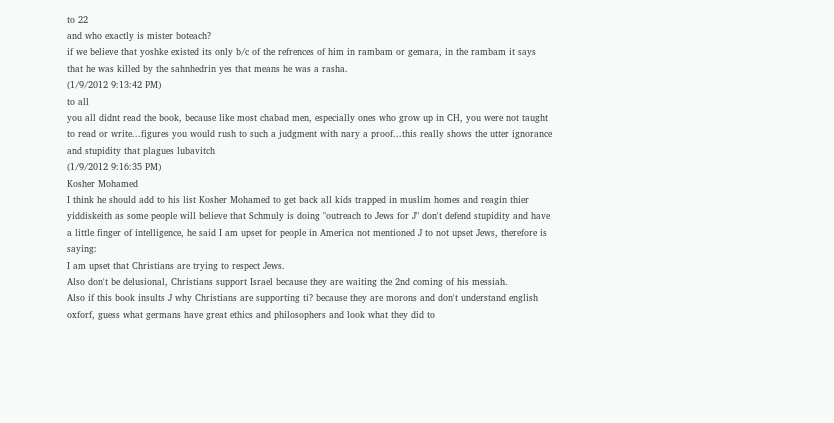to 22
and who exactly is mister boteach?
if we believe that yoshke existed its only b/c of the refrences of him in rambam or gemara, in the rambam it says that he was killed by the sahnhedrin yes that means he was a rasha.
(1/9/2012 9:13:42 PM)
to all
you all didnt read the book, because like most chabad men, especially ones who grow up in CH, you were not taught to read or write...figures you would rush to such a judgment with nary a proof...this really shows the utter ignorance and stupidity that plagues lubavitch
(1/9/2012 9:16:35 PM)
Kosher Mohamed
I think he should add to his list Kosher Mohamed to get back all kids trapped in muslim homes and reagin thier yiddiskeith as some people will believe that Schmuly is doing "outreach to Jews for J" don't defend stupidity and have a little finger of intelligence, he said I am upset for people in America not mentioned J to not upset Jews, therefore is saying:
I am upset that Christians are trying to respect Jews.
Also don't be delusional, Christians support Israel because they are waiting the 2nd coming of his messiah.
Also if this book insults J why Christians are supporting ti? because they are morons and don't understand english oxforf, guess what germans have great ethics and philosophers and look what they did to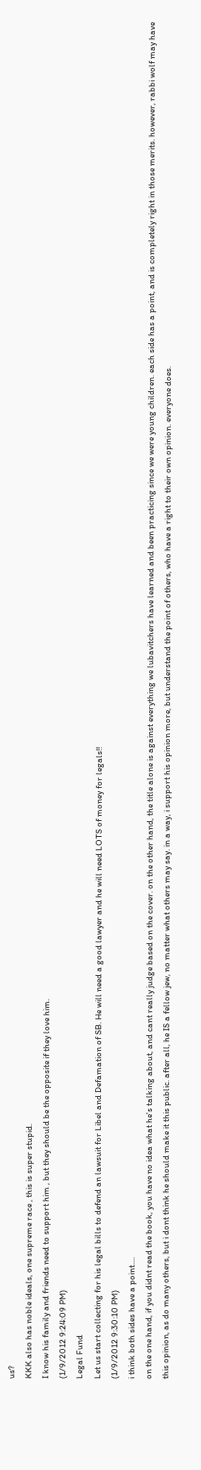us?
KKK also has noble ideals, one supreme race , this is super stupid.
I know his family and friends need to support him , but they should be the opposite if they love him.
(1/9/2012 9:24:09 PM)
Legal Fund
Let us start collecting for his legal bills to defend an lawsuit for Libel and Defamation of SB. He will need a good lawyer and he will need LOTS of money for legals!!
(1/9/2012 9:30:10 PM)
i think both sides have a point....
on the one hand, if you didnt read the book, you have no idea what he's talking about, and cant really judge based on the cover. on the other hand, the title alone is against everything we lubavitchers have learned and been practicing since we were young children. each side has a point, and is completely right in those merits. however, rabbi wolf may have this opinion, as do many others, but i dont think he should make it this public. after all, he IS a fellow jew, no matter what others may say. in a way, i support his opinion more, but understand the point of others, who have a right to their own opinion. everyone does.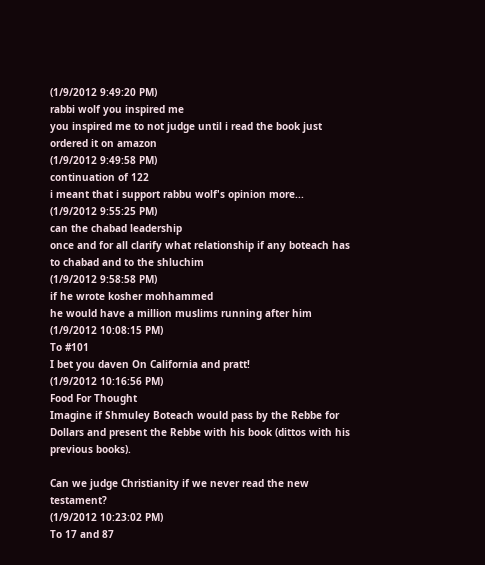(1/9/2012 9:49:20 PM)
rabbi wolf you inspired me
you inspired me to not judge until i read the book just ordered it on amazon
(1/9/2012 9:49:58 PM)
continuation of 122
i meant that i support rabbu wolf's opinion more...
(1/9/2012 9:55:25 PM)
can the chabad leadership
once and for all clarify what relationship if any boteach has to chabad and to the shluchim
(1/9/2012 9:58:58 PM)
if he wrote kosher mohhammed
he would have a million muslims running after him
(1/9/2012 10:08:15 PM)
To #101
I bet you daven On California and pratt!
(1/9/2012 10:16:56 PM)
Food For Thought
Imagine if Shmuley Boteach would pass by the Rebbe for Dollars and present the Rebbe with his book (dittos with his previous books).

Can we judge Christianity if we never read the new testament?
(1/9/2012 10:23:02 PM)
To 17 and 87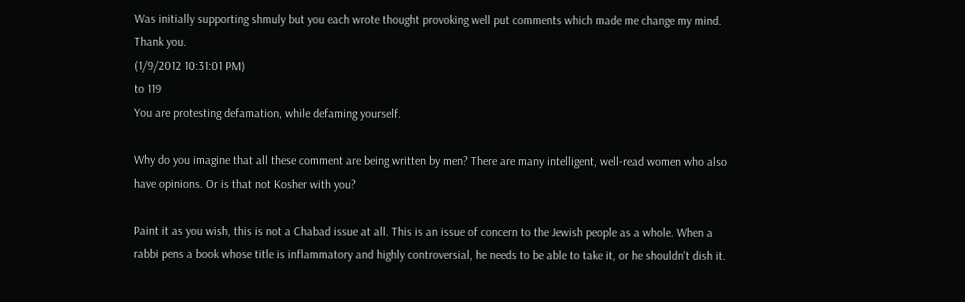Was initially supporting shmuly but you each wrote thought provoking well put comments which made me change my mind. Thank you.
(1/9/2012 10:31:01 PM)
to 119
You are protesting defamation, while defaming yourself.

Why do you imagine that all these comment are being written by men? There are many intelligent, well-read women who also have opinions. Or is that not Kosher with you?

Paint it as you wish, this is not a Chabad issue at all. This is an issue of concern to the Jewish people as a whole. When a rabbi pens a book whose title is inflammatory and highly controversial, he needs to be able to take it, or he shouldn't dish it.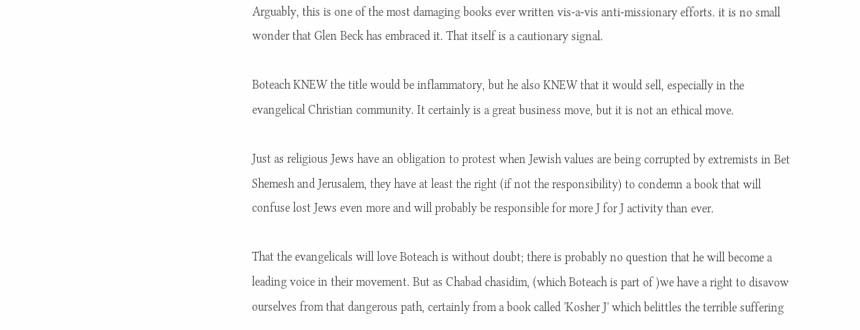Arguably, this is one of the most damaging books ever written vis-a-vis anti-missionary efforts. it is no small wonder that Glen Beck has embraced it. That itself is a cautionary signal.

Boteach KNEW the title would be inflammatory, but he also KNEW that it would sell, especially in the evangelical Christian community. It certainly is a great business move, but it is not an ethical move.

Just as religious Jews have an obligation to protest when Jewish values are being corrupted by extremists in Bet Shemesh and Jerusalem, they have at least the right (if not the responsibility) to condemn a book that will confuse lost Jews even more and will probably be responsible for more J for J activity than ever.

That the evangelicals will love Boteach is without doubt; there is probably no question that he will become a leading voice in their movement. But as Chabad chasidim, (which Boteach is part of )we have a right to disavow ourselves from that dangerous path, certainly from a book called 'Kosher J' which belittles the terrible suffering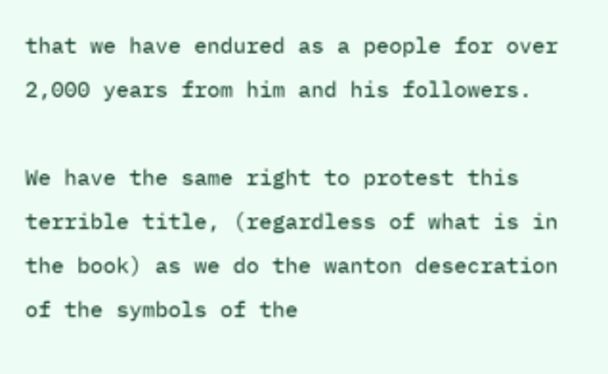that we have endured as a people for over 2,000 years from him and his followers.

We have the same right to protest this terrible title, (regardless of what is in the book) as we do the wanton desecration of the symbols of the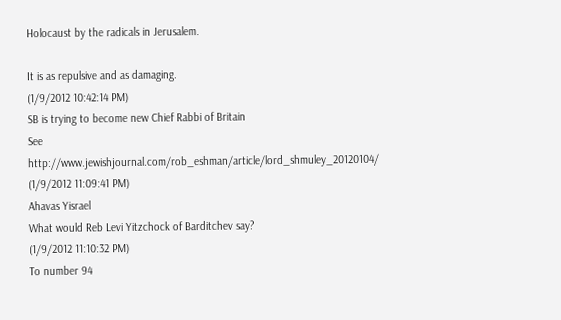Holocaust by the radicals in Jerusalem.

It is as repulsive and as damaging.
(1/9/2012 10:42:14 PM)
SB is trying to become new Chief Rabbi of Britain
See http://www.jewishjournal.com/rob_eshman/article/lord_shmuley_20120104/
(1/9/2012 11:09:41 PM)
Ahavas Yisrael
What would Reb Levi Yitzchock of Barditchev say?
(1/9/2012 11:10:32 PM)
To number 94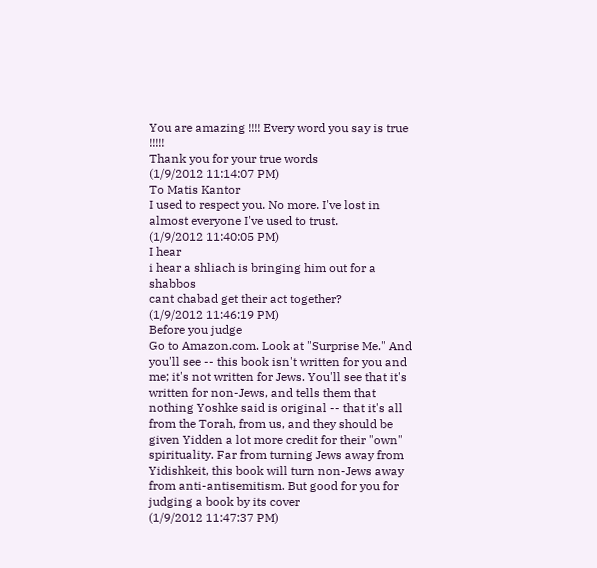You are amazing !!!! Every word you say is true !!!!!
Thank you for your true words
(1/9/2012 11:14:07 PM)
To Matis Kantor
I used to respect you. No more. I've lost in almost everyone I've used to trust.
(1/9/2012 11:40:05 PM)
I hear
i hear a shliach is bringing him out for a shabbos
cant chabad get their act together?
(1/9/2012 11:46:19 PM)
Before you judge
Go to Amazon.com. Look at "Surprise Me." And you'll see -- this book isn't written for you and me; it's not written for Jews. You'll see that it's written for non-Jews, and tells them that nothing Yoshke said is original -- that it's all from the Torah, from us, and they should be given Yidden a lot more credit for their "own" spirituality. Far from turning Jews away from Yidishkeit, this book will turn non-Jews away from anti-antisemitism. But good for you for judging a book by its cover
(1/9/2012 11:47:37 PM)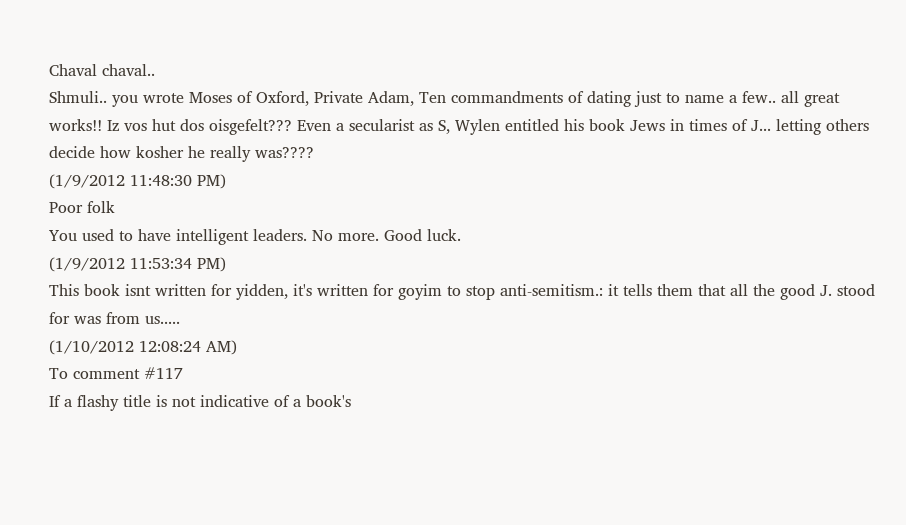Chaval chaval..
Shmuli.. you wrote Moses of Oxford, Private Adam, Ten commandments of dating just to name a few.. all great works!! Iz vos hut dos oisgefelt??? Even a secularist as S, Wylen entitled his book Jews in times of J... letting others decide how kosher he really was????
(1/9/2012 11:48:30 PM)
Poor folk
You used to have intelligent leaders. No more. Good luck.
(1/9/2012 11:53:34 PM)
This book isnt written for yidden, it's written for goyim to stop anti-semitism.: it tells them that all the good J. stood for was from us.....
(1/10/2012 12:08:24 AM)
To comment #117
If a flashy title is not indicative of a book's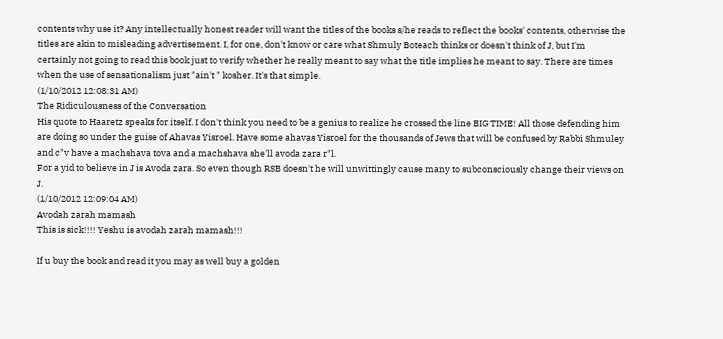contents why use it? Any intellectually honest reader will want the titles of the books s/he reads to reflect the books' contents, otherwise the titles are akin to misleading advertisement. I, for one, don't know or care what Shmuly Boteach thinks or doesn't think of J, but I'm certainly not going to read this book just to verify whether he really meant to say what the title implies he meant to say. There are times when the use of sensationalism just "ain't " kosher. It's that simple.
(1/10/2012 12:08:31 AM)
The Ridiculousness of the Conversation
His quote to Haaretz speaks for itself. I don't think you need to be a genius to realize he crossed the line BIG TIME! All those defending him are doing so under the guise of Ahavas Yisroel. Have some ahavas Yisroel for the thousands of Jews that will be confused by Rabbi Shmuley and c"v have a machshava tova and a machshava she'll avoda zara r"l.
For a yid to believe in J is Avoda zara. So even though RSB doesn't he will unwittingly cause many to subconsciously change their views on J.
(1/10/2012 12:09:04 AM)
Avodah zarah mamash
This is sick!!!! Yeshu is avodah zarah mamash!!!

If u buy the book and read it you may as well buy a golden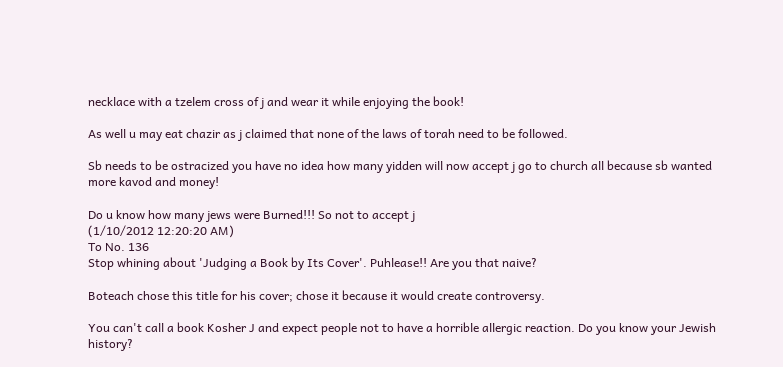necklace with a tzelem cross of j and wear it while enjoying the book!

As well u may eat chazir as j claimed that none of the laws of torah need to be followed.

Sb needs to be ostracized you have no idea how many yidden will now accept j go to church all because sb wanted more kavod and money!

Do u know how many jews were Burned!!! So not to accept j
(1/10/2012 12:20:20 AM)
To No. 136
Stop whining about 'Judging a Book by Its Cover'. Puhlease!! Are you that naive?

Boteach chose this title for his cover; chose it because it would create controversy.

You can't call a book Kosher J and expect people not to have a horrible allergic reaction. Do you know your Jewish history?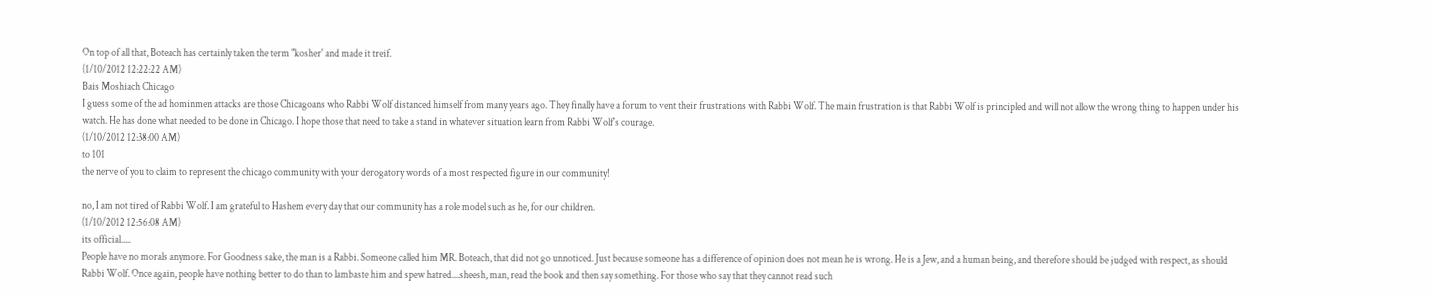On top of all that, Boteach has certainly taken the term "kosher' and made it treif.
(1/10/2012 12:22:22 AM)
Bais Moshiach Chicago
I guess some of the ad hominmen attacks are those Chicagoans who Rabbi Wolf distanced himself from many years ago. They finally have a forum to vent their frustrations with Rabbi Wolf. The main frustration is that Rabbi Wolf is principled and will not allow the wrong thing to happen under his watch. He has done what needed to be done in Chicago. I hope those that need to take a stand in whatever situation learn from Rabbi Wolf's courage.
(1/10/2012 12:38:00 AM)
to 101
the nerve of you to claim to represent the chicago community with your derogatory words of a most respected figure in our community!

no, I am not tired of Rabbi Wolf. I am grateful to Hashem every day that our community has a role model such as he, for our children.
(1/10/2012 12:56:08 AM)
its official.....
People have no morals anymore. For Goodness sake, the man is a Rabbi. Someone called him MR. Boteach, that did not go unnoticed. Just because someone has a difference of opinion does not mean he is wrong. He is a Jew, and a human being, and therefore should be judged with respect, as should Rabbi Wolf. Once again, people have nothing better to do than to lambaste him and spew hatred....sheesh, man, read the book and then say something. For those who say that they cannot read such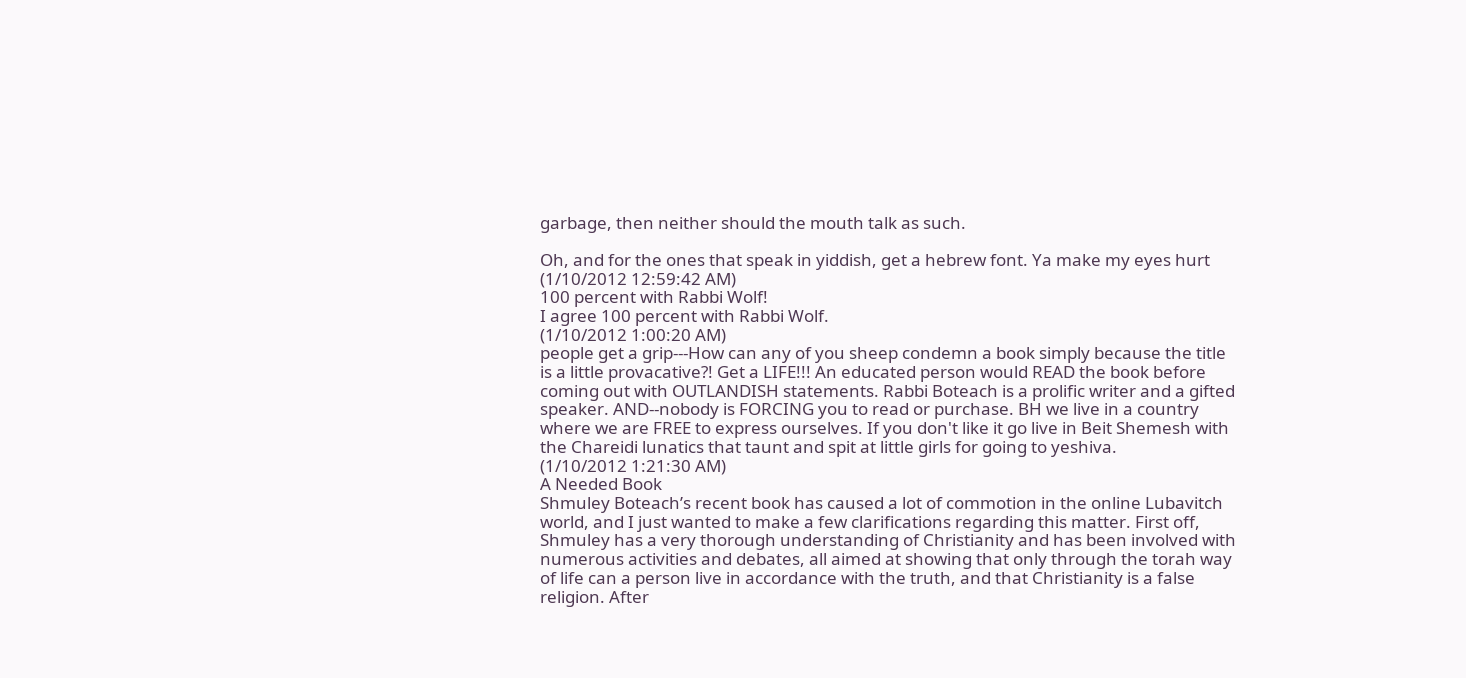garbage, then neither should the mouth talk as such.

Oh, and for the ones that speak in yiddish, get a hebrew font. Ya make my eyes hurt
(1/10/2012 12:59:42 AM)
100 percent with Rabbi Wolf!
I agree 100 percent with Rabbi Wolf.
(1/10/2012 1:00:20 AM)
people get a grip---How can any of you sheep condemn a book simply because the title is a little provacative?! Get a LIFE!!! An educated person would READ the book before coming out with OUTLANDISH statements. Rabbi Boteach is a prolific writer and a gifted speaker. AND--nobody is FORCING you to read or purchase. BH we live in a country where we are FREE to express ourselves. If you don't like it go live in Beit Shemesh with the Chareidi lunatics that taunt and spit at little girls for going to yeshiva.
(1/10/2012 1:21:30 AM)
A Needed Book
Shmuley Boteach’s recent book has caused a lot of commotion in the online Lubavitch world, and I just wanted to make a few clarifications regarding this matter. First off, Shmuley has a very thorough understanding of Christianity and has been involved with numerous activities and debates, all aimed at showing that only through the torah way of life can a person live in accordance with the truth, and that Christianity is a false religion. After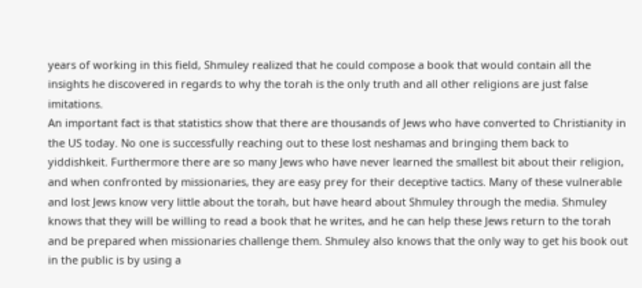years of working in this field, Shmuley realized that he could compose a book that would contain all the insights he discovered in regards to why the torah is the only truth and all other religions are just false imitations.
An important fact is that statistics show that there are thousands of Jews who have converted to Christianity in the US today. No one is successfully reaching out to these lost neshamas and bringing them back to yiddishkeit. Furthermore there are so many Jews who have never learned the smallest bit about their religion, and when confronted by missionaries, they are easy prey for their deceptive tactics. Many of these vulnerable and lost Jews know very little about the torah, but have heard about Shmuley through the media. Shmuley knows that they will be willing to read a book that he writes, and he can help these Jews return to the torah and be prepared when missionaries challenge them. Shmuley also knows that the only way to get his book out in the public is by using a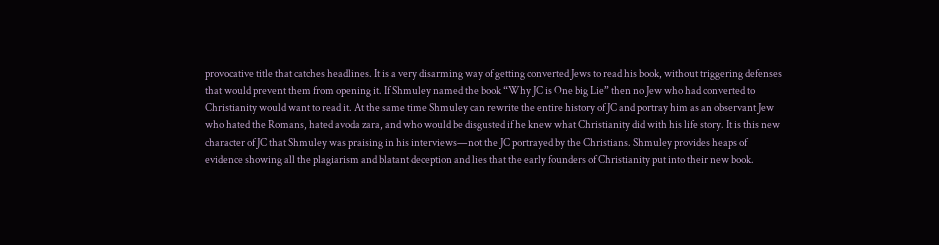provocative title that catches headlines. It is a very disarming way of getting converted Jews to read his book, without triggering defenses that would prevent them from opening it. If Shmuley named the book “Why JC is One big Lie” then no Jew who had converted to Christianity would want to read it. At the same time Shmuley can rewrite the entire history of JC and portray him as an observant Jew who hated the Romans, hated avoda zara, and who would be disgusted if he knew what Christianity did with his life story. It is this new character of JC that Shmuley was praising in his interviews—not the JC portrayed by the Christians. Shmuley provides heaps of evidence showing all the plagiarism and blatant deception and lies that the early founders of Christianity put into their new book.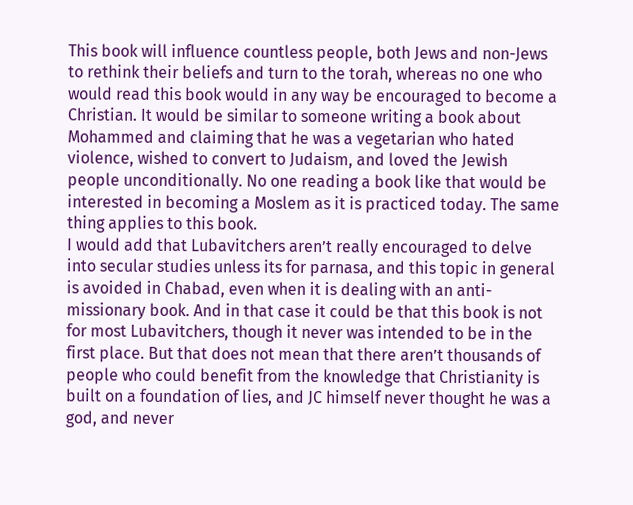This book will influence countless people, both Jews and non-Jews to rethink their beliefs and turn to the torah, whereas no one who would read this book would in any way be encouraged to become a Christian. It would be similar to someone writing a book about Mohammed and claiming that he was a vegetarian who hated violence, wished to convert to Judaism, and loved the Jewish people unconditionally. No one reading a book like that would be interested in becoming a Moslem as it is practiced today. The same thing applies to this book.
I would add that Lubavitchers aren’t really encouraged to delve into secular studies unless its for parnasa, and this topic in general is avoided in Chabad, even when it is dealing with an anti-missionary book. And in that case it could be that this book is not for most Lubavitchers, though it never was intended to be in the first place. But that does not mean that there aren’t thousands of people who could benefit from the knowledge that Christianity is built on a foundation of lies, and JC himself never thought he was a god, and never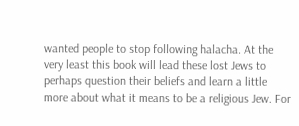wanted people to stop following halacha. At the very least this book will lead these lost Jews to perhaps question their beliefs and learn a little more about what it means to be a religious Jew. For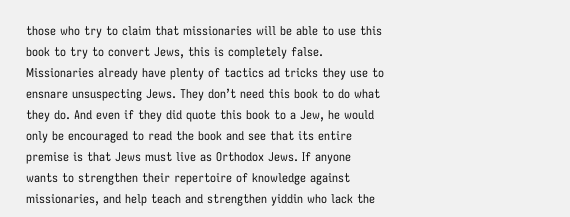those who try to claim that missionaries will be able to use this book to try to convert Jews, this is completely false. Missionaries already have plenty of tactics ad tricks they use to ensnare unsuspecting Jews. They don’t need this book to do what they do. And even if they did quote this book to a Jew, he would only be encouraged to read the book and see that its entire premise is that Jews must live as Orthodox Jews. If anyone wants to strengthen their repertoire of knowledge against missionaries, and help teach and strengthen yiddin who lack the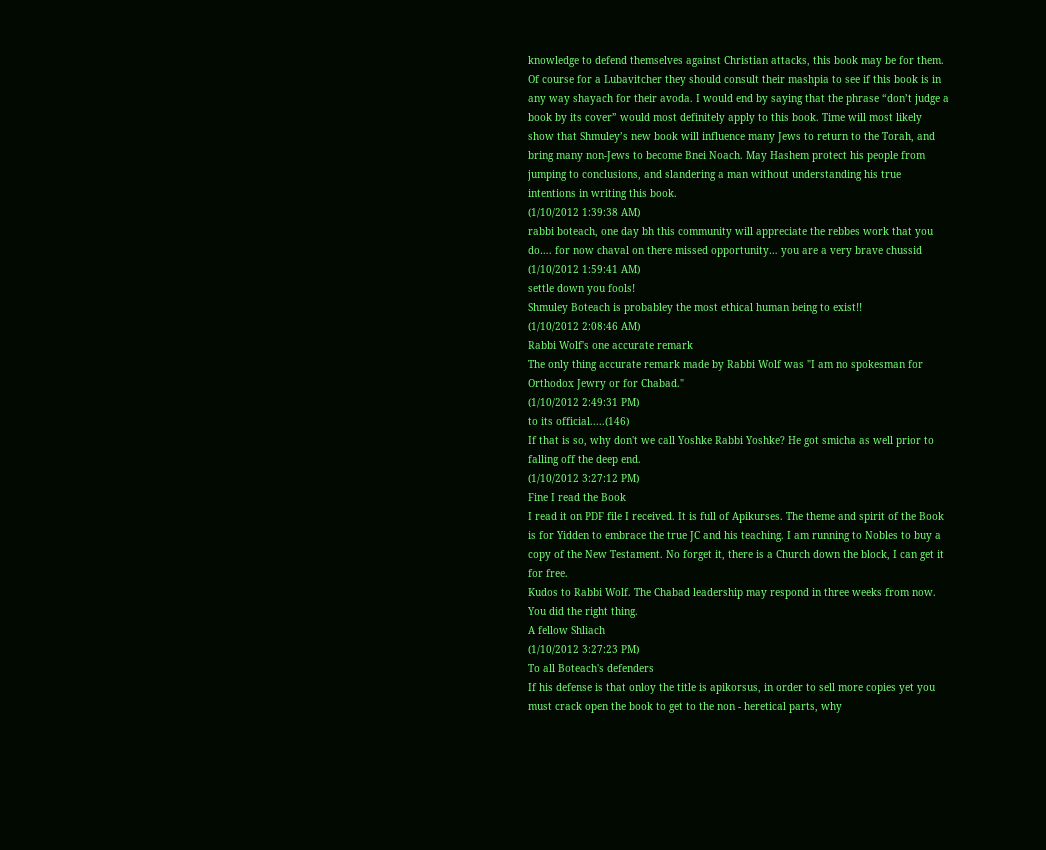knowledge to defend themselves against Christian attacks, this book may be for them. Of course for a Lubavitcher they should consult their mashpia to see if this book is in any way shayach for their avoda. I would end by saying that the phrase “don’t judge a book by its cover” would most definitely apply to this book. Time will most likely show that Shmuley’s new book will influence many Jews to return to the Torah, and bring many non-Jews to become Bnei Noach. May Hashem protect his people from jumping to conclusions, and slandering a man without understanding his true intentions in writing this book.
(1/10/2012 1:39:38 AM)
rabbi boteach, one day bh this community will appreciate the rebbes work that you do…. for now chaval on there missed opportunity… you are a very brave chussid
(1/10/2012 1:59:41 AM)
settle down you fools!
Shmuley Boteach is probabley the most ethical human being to exist!!
(1/10/2012 2:08:46 AM)
Rabbi Wolf's one accurate remark
The only thing accurate remark made by Rabbi Wolf was "I am no spokesman for Orthodox Jewry or for Chabad."
(1/10/2012 2:49:31 PM)
to its official.....(146)
If that is so, why don't we call Yoshke Rabbi Yoshke? He got smicha as well prior to falling off the deep end.
(1/10/2012 3:27:12 PM)
Fine I read the Book
I read it on PDF file I received. It is full of Apikurses. The theme and spirit of the Book is for Yidden to embrace the true JC and his teaching. I am running to Nobles to buy a copy of the New Testament. No forget it, there is a Church down the block, I can get it for free.
Kudos to Rabbi Wolf. The Chabad leadership may respond in three weeks from now. You did the right thing.
A fellow Shliach
(1/10/2012 3:27:23 PM)
To all Boteach's defenders
If his defense is that onloy the title is apikorsus, in order to sell more copies yet you must crack open the book to get to the non - heretical parts, why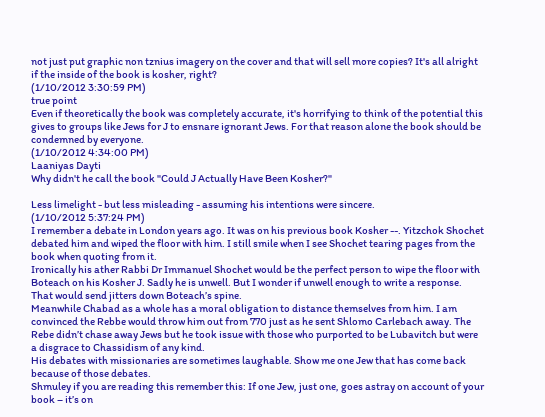not just put graphic non tznius imagery on the cover and that will sell more copies? It's all alright if the inside of the book is kosher, right?
(1/10/2012 3:30:59 PM)
true point
Even if theoretically the book was completely accurate, it's horrifying to think of the potential this gives to groups like Jews for J to ensnare ignorant Jews. For that reason alone the book should be condemned by everyone.
(1/10/2012 4:34:00 PM)
Laaniyas Dayti
Why didn't he call the book "Could J Actually Have Been Kosher?"

Less limelight - but less misleading - assuming his intentions were sincere.
(1/10/2012 5:37:24 PM)
I remember a debate in London years ago. It was on his previous book Kosher --. Yitzchok Shochet debated him and wiped the floor with him. I still smile when I see Shochet tearing pages from the book when quoting from it.
Ironically his ather Rabbi Dr Immanuel Shochet would be the perfect person to wipe the floor with Boteach on his Kosher J. Sadly he is unwell. But I wonder if unwell enough to write a response. That would send jitters down Boteach’s spine.
Meanwhile Chabad as a whole has a moral obligation to distance themselves from him. I am convinced the Rebbe would throw him out from 770 just as he sent Shlomo Carlebach away. The Rebe didn’t chase away Jews but he took issue with those who purported to be Lubavitch but were a disgrace to Chassidism of any kind.
His debates with missionaries are sometimes laughable. Show me one Jew that has come back because of those debates.
Shmuley if you are reading this remember this: If one Jew, just one, goes astray on account of your book – it’s on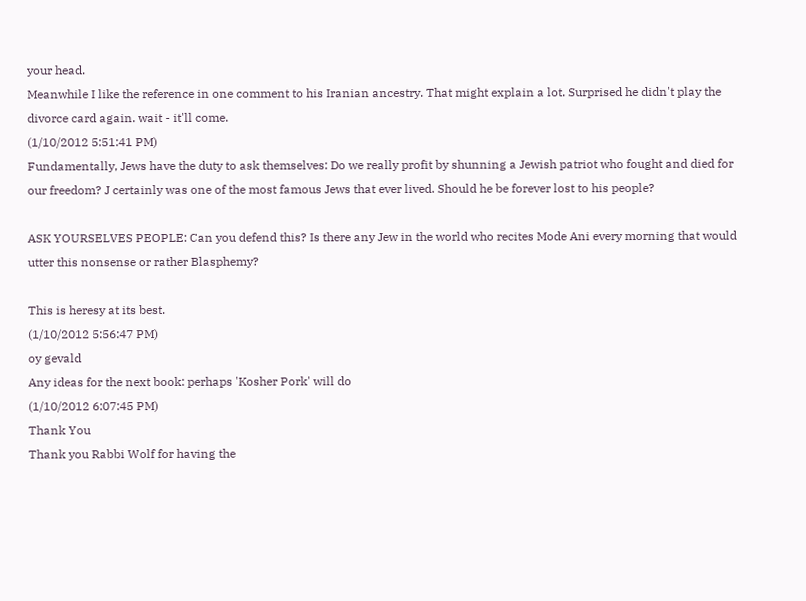your head.
Meanwhile I like the reference in one comment to his Iranian ancestry. That might explain a lot. Surprised he didn't play the divorce card again. wait - it'll come.
(1/10/2012 5:51:41 PM)
Fundamentally, Jews have the duty to ask themselves: Do we really profit by shunning a Jewish patriot who fought and died for our freedom? J certainly was one of the most famous Jews that ever lived. Should he be forever lost to his people?

ASK YOURSELVES PEOPLE: Can you defend this? Is there any Jew in the world who recites Mode Ani every morning that would utter this nonsense or rather Blasphemy?

This is heresy at its best.
(1/10/2012 5:56:47 PM)
oy gevald
Any ideas for the next book: perhaps 'Kosher Pork' will do
(1/10/2012 6:07:45 PM)
Thank You
Thank you Rabbi Wolf for having the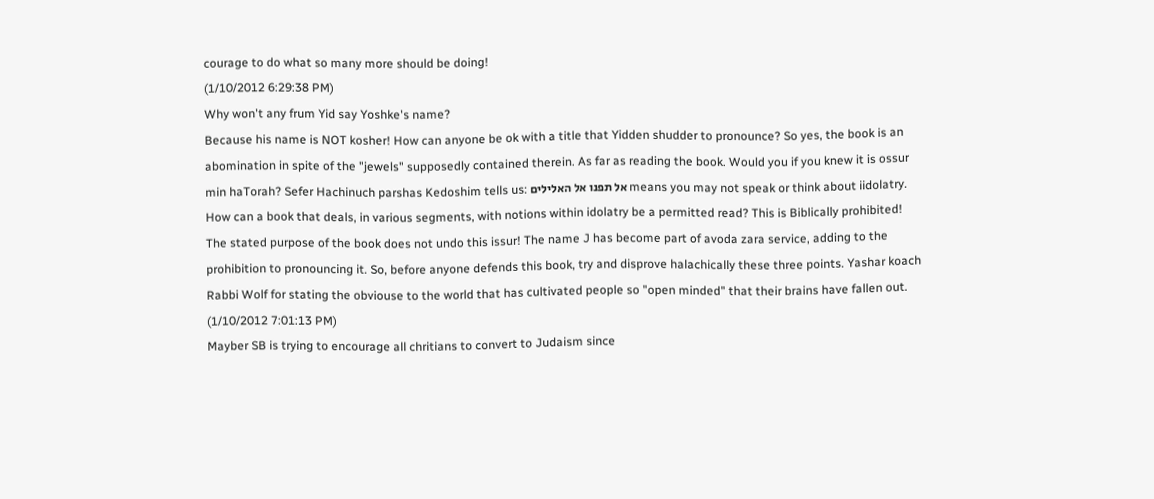courage to do what so many more should be doing!
(1/10/2012 6:29:38 PM)
Why won't any frum Yid say Yoshke's name?
Because his name is NOT kosher! How can anyone be ok with a title that Yidden shudder to pronounce? So yes, the book is an abomination in spite of the "jewels" supposedly contained therein. As far as reading the book. Would you if you knew it is ossur min haTorah? Sefer Hachinuch parshas Kedoshim tells us: אל תפנו אל האלילים means you may not speak or think about iidolatry. How can a book that deals, in various segments, with notions within idolatry be a permitted read? This is Biblically prohibited! The stated purpose of the book does not undo this issur! The name J has become part of avoda zara service, adding to the prohibition to pronouncing it. So, before anyone defends this book, try and disprove halachically these three points. Yashar koach Rabbi Wolf for stating the obviouse to the world that has cultivated people so "open minded" that their brains have fallen out.
(1/10/2012 7:01:13 PM)
Mayber SB is trying to encourage all chritians to convert to Judaism since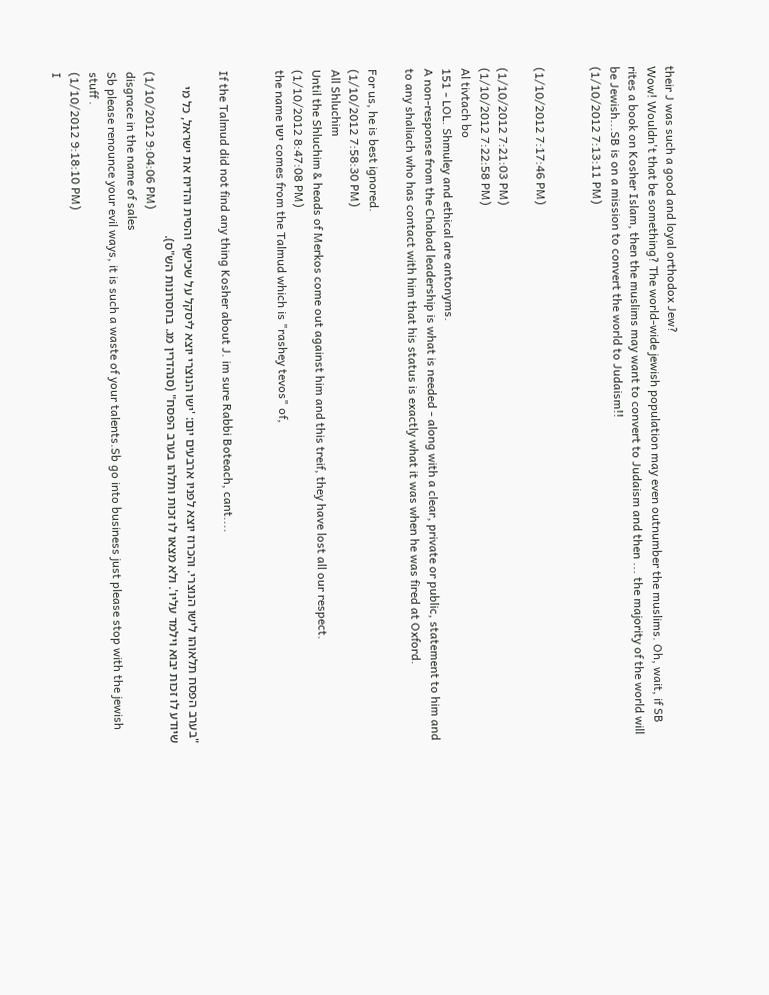their J was such a good and loyal orthodox Jew?
Wow! Wouldn't that be something? The world-wide jewish population may even outnumber the muslims. Oh, wait, if SB rites a book on Kosher Islam, then the muslims may want to convert to Judaism and then ... the majority of the world will be Jewish...SB is on a mission to convert the world to Judaism!!
(1/10/2012 7:13:11 PM)


(1/10/2012 7:17:46 PM)

(1/10/2012 7:21:03 PM)
(1/10/2012 7:22:58 PM)
Al tivtach bo
151 - LOL. Shmuley and ethical are antonyms.
A non-response from the Chabad leadership is what is needed - along with a clear, private or public, statement to him and to any shaliach who has contact with him that his status is exactly what it was when he was fired at Oxford.

For us, he is best ignored.
(1/10/2012 7:58:30 PM)
All Shluchim
Until the Shluchim & heads of Merkos come out against him and this treif, they have lost all our respect.
(1/10/2012 8:47:08 PM)
the name ישו comes from the Talmud which is "rashey tevos" of,


If the Talmud did not find any thing Kosher about J. im sure Rabbi Boteach, cant....

"בערב הפסח תלאוהו לישו הנוצרי. והכרוז יוצא לפניו ארבעים יום: 'ישו הנוצרי יוצא ליסקל על שכישף והסית והדיח את ישראל, כל מי שיודע לו זכות יבוא וילמד עליו'. ולא מצאו לו זכות ותלהו בערב הפסח" (סנהדרין מג. בחסרונות הש"ס).
(1/10/2012 9:04:06 PM)
disgrace in the name of sales
Sb please renounce your evil ways, it is such a waste of your talents.Sb go into business just please stop with the jewish stuff .
(1/10/2012 9:18:10 PM)
I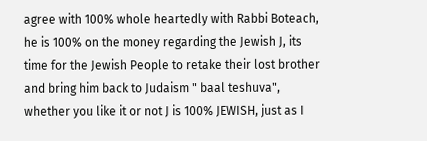agree with 100% whole heartedly with Rabbi Boteach, he is 100% on the money regarding the Jewish J, its time for the Jewish People to retake their lost brother and bring him back to Judaism " baal teshuva", whether you like it or not J is 100% JEWISH, just as I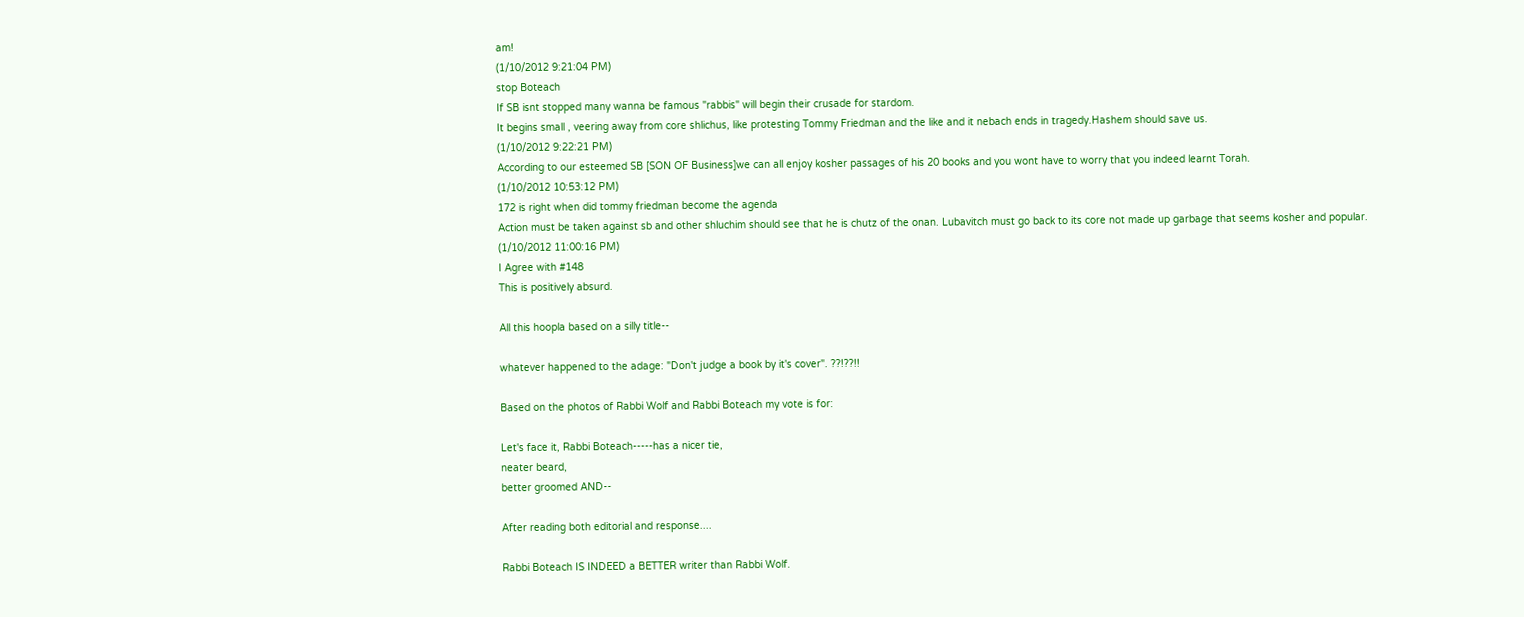am!
(1/10/2012 9:21:04 PM)
stop Boteach
If SB isnt stopped many wanna be famous "rabbis" will begin their crusade for stardom.
It begins small , veering away from core shlichus, like protesting Tommy Friedman and the like and it nebach ends in tragedy.Hashem should save us.
(1/10/2012 9:22:21 PM)
According to our esteemed SB [SON OF Business]we can all enjoy kosher passages of his 20 books and you wont have to worry that you indeed learnt Torah.
(1/10/2012 10:53:12 PM)
172 is right when did tommy friedman become the agenda
Action must be taken against sb and other shluchim should see that he is chutz of the onan. Lubavitch must go back to its core not made up garbage that seems kosher and popular.
(1/10/2012 11:00:16 PM)
I Agree with #148
This is positively absurd.

All this hoopla based on a silly title--

whatever happened to the adage: "Don't judge a book by it's cover". ??!??!!

Based on the photos of Rabbi Wolf and Rabbi Boteach my vote is for:

Let's face it, Rabbi Boteach-----has a nicer tie,
neater beard,
better groomed AND--

After reading both editorial and response....

Rabbi Boteach IS INDEED a BETTER writer than Rabbi Wolf.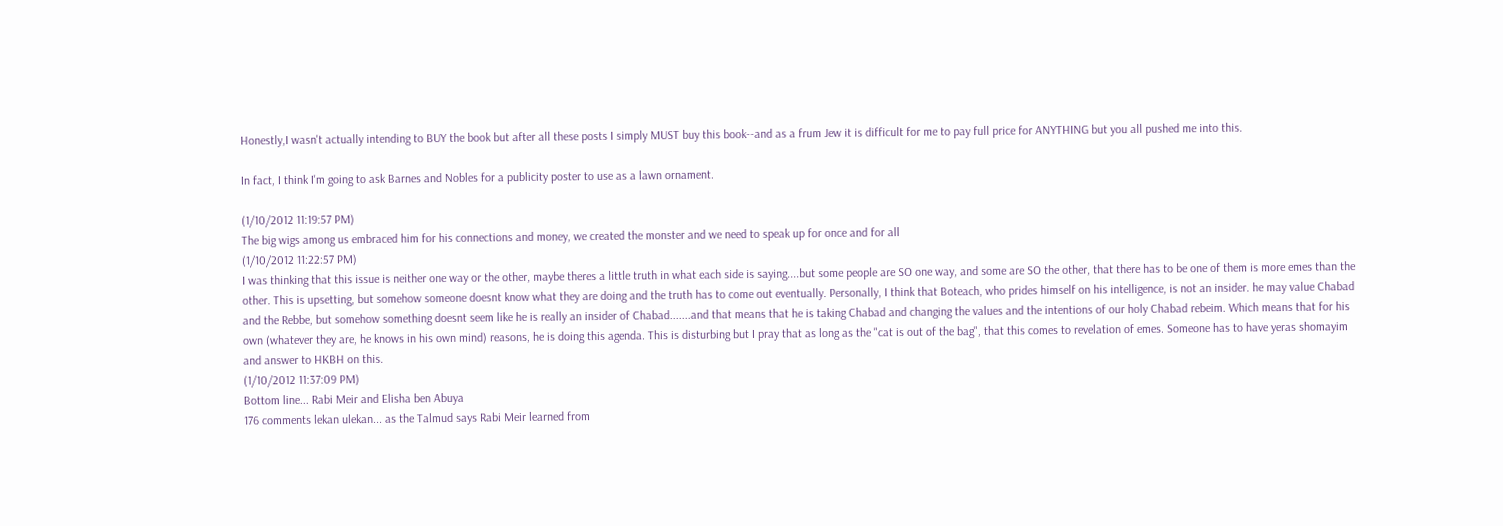Honestly,I wasn't actually intending to BUY the book but after all these posts I simply MUST buy this book--and as a frum Jew it is difficult for me to pay full price for ANYTHING but you all pushed me into this.

In fact, I think I'm going to ask Barnes and Nobles for a publicity poster to use as a lawn ornament.

(1/10/2012 11:19:57 PM)
The big wigs among us embraced him for his connections and money, we created the monster and we need to speak up for once and for all
(1/10/2012 11:22:57 PM)
I was thinking that this issue is neither one way or the other, maybe theres a little truth in what each side is saying....but some people are SO one way, and some are SO the other, that there has to be one of them is more emes than the other. This is upsetting, but somehow someone doesnt know what they are doing and the truth has to come out eventually. Personally, I think that Boteach, who prides himself on his intelligence, is not an insider. he may value Chabad and the Rebbe, but somehow something doesnt seem like he is really an insider of Chabad.......and that means that he is taking Chabad and changing the values and the intentions of our holy Chabad rebeim. Which means that for his own (whatever they are, he knows in his own mind) reasons, he is doing this agenda. This is disturbing but I pray that as long as the "cat is out of the bag", that this comes to revelation of emes. Someone has to have yeras shomayim and answer to HKBH on this.
(1/10/2012 11:37:09 PM)
Bottom line... Rabi Meir and Elisha ben Abuya
176 comments lekan ulekan... as the Talmud says Rabi Meir learned from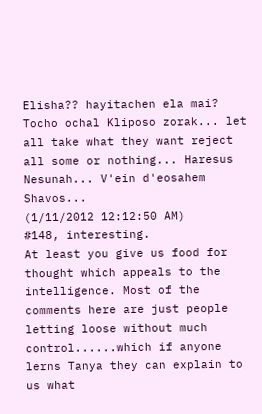Elisha?? hayitachen ela mai? Tocho ochal Kliposo zorak... let all take what they want reject all some or nothing... Haresus Nesunah... V'ein d'eosahem Shavos...
(1/11/2012 12:12:50 AM)
#148, interesting.
At least you give us food for thought which appeals to the intelligence. Most of the comments here are just people letting loose without much control......which if anyone lerns Tanya they can explain to us what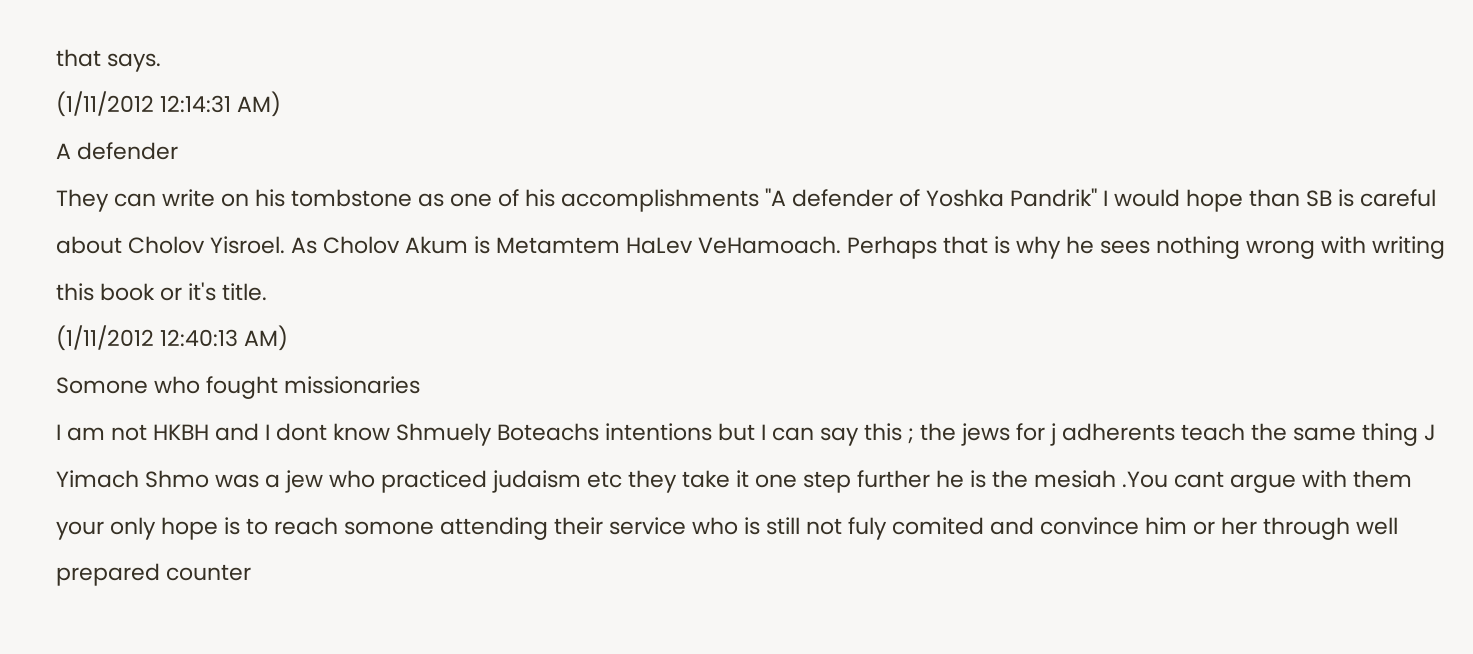that says.
(1/11/2012 12:14:31 AM)
A defender
They can write on his tombstone as one of his accomplishments "A defender of Yoshka Pandrik" I would hope than SB is careful about Cholov Yisroel. As Cholov Akum is Metamtem HaLev VeHamoach. Perhaps that is why he sees nothing wrong with writing this book or it's title.
(1/11/2012 12:40:13 AM)
Somone who fought missionaries
I am not HKBH and I dont know Shmuely Boteachs intentions but I can say this ; the jews for j adherents teach the same thing J Yimach Shmo was a jew who practiced judaism etc they take it one step further he is the mesiah .You cant argue with them your only hope is to reach somone attending their service who is still not fuly comited and convince him or her through well prepared counter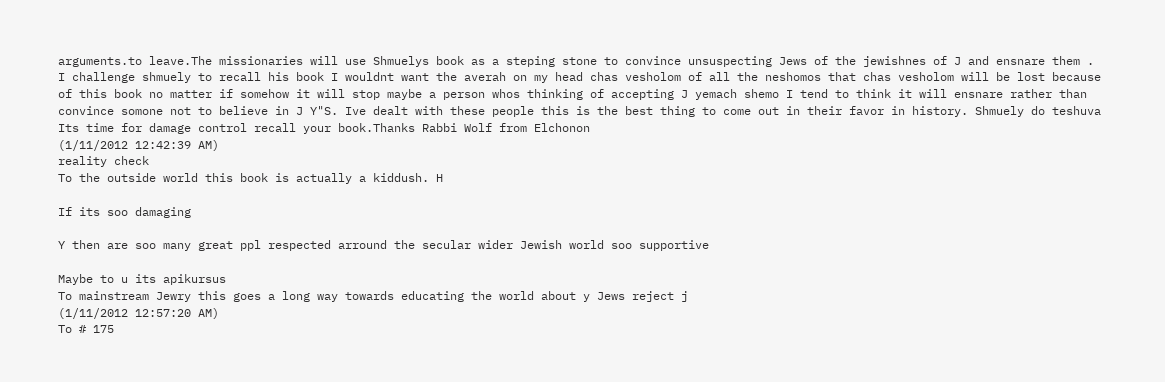arguments.to leave.The missionaries will use Shmuelys book as a steping stone to convince unsuspecting Jews of the jewishnes of J and ensnare them .
I challenge shmuely to recall his book I wouldnt want the averah on my head chas vesholom of all the neshomos that chas vesholom will be lost because of this book no matter if somehow it will stop maybe a person whos thinking of accepting J yemach shemo I tend to think it will ensnare rather than convince somone not to believe in J Y"S. Ive dealt with these people this is the best thing to come out in their favor in history. Shmuely do teshuva Its time for damage control recall your book.Thanks Rabbi Wolf from Elchonon
(1/11/2012 12:42:39 AM)
reality check
To the outside world this book is actually a kiddush. H

If its soo damaging

Y then are soo many great ppl respected arround the secular wider Jewish world soo supportive

Maybe to u its apikursus
To mainstream Jewry this goes a long way towards educating the world about y Jews reject j
(1/11/2012 12:57:20 AM)
To # 175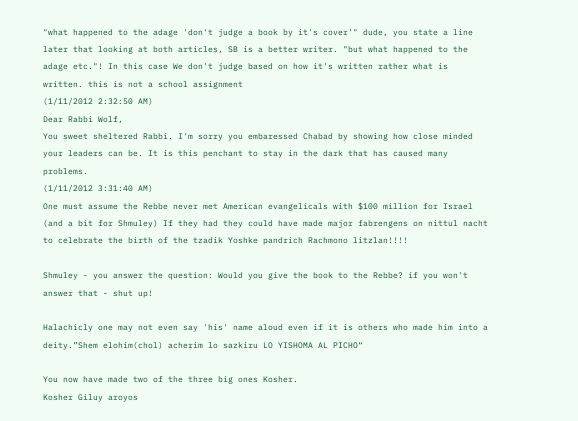"what happened to the adage 'don't judge a book by it's cover'" dude, you state a line later that looking at both articles, SB is a better writer. "but what happened to the adage etc."! In this case We don't judge based on how it's written rather what is written. this is not a school assignment
(1/11/2012 2:32:50 AM)
Dear Rabbi Wolf,
You sweet sheltered Rabbi. I'm sorry you embaressed Chabad by showing how close minded your leaders can be. It is this penchant to stay in the dark that has caused many problems.
(1/11/2012 3:31:40 AM)
One must assume the Rebbe never met American evangelicals with $100 million for Israel (and a bit for Shmuley) If they had they could have made major fabrengens on nittul nacht to celebrate the birth of the tzadik Yoshke pandrich Rachmono litzlan!!!!

Shmuley - you answer the question: Would you give the book to the Rebbe? if you won't answer that - shut up!

Halachicly one may not even say 'his' name aloud even if it is others who made him into a deity.”Shem elohim(chol) acherim lo sazkiru LO YISHOMA AL PICHO“

You now have made two of the three big ones Kosher.
Kosher Giluy aroyos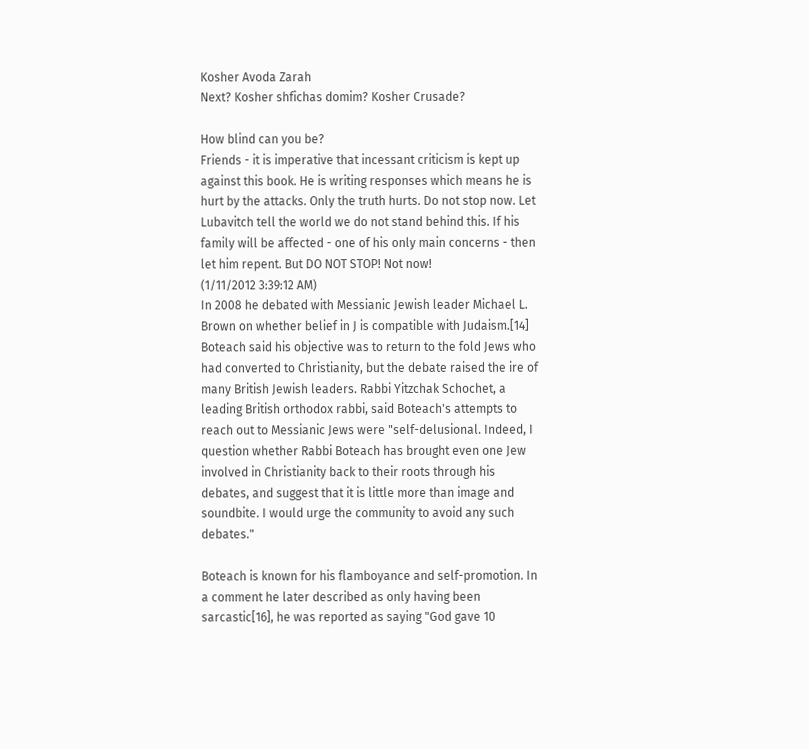Kosher Avoda Zarah
Next? Kosher shfichas domim? Kosher Crusade?

How blind can you be?
Friends - it is imperative that incessant criticism is kept up against this book. He is writing responses which means he is hurt by the attacks. Only the truth hurts. Do not stop now. Let Lubavitch tell the world we do not stand behind this. If his family will be affected - one of his only main concerns - then let him repent. But DO NOT STOP! Not now!
(1/11/2012 3:39:12 AM)
In 2008 he debated with Messianic Jewish leader Michael L. Brown on whether belief in J is compatible with Judaism.[14] Boteach said his objective was to return to the fold Jews who had converted to Christianity, but the debate raised the ire of many British Jewish leaders. Rabbi Yitzchak Schochet, a leading British orthodox rabbi, said Boteach's attempts to reach out to Messianic Jews were "self-delusional. Indeed, I question whether Rabbi Boteach has brought even one Jew involved in Christianity back to their roots through his debates, and suggest that it is little more than image and soundbite. I would urge the community to avoid any such debates."

Boteach is known for his flamboyance and self-promotion. In a comment he later described as only having been sarcastic[16], he was reported as saying "God gave 10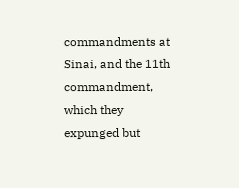commandments at Sinai, and the 11th commandment, which they expunged but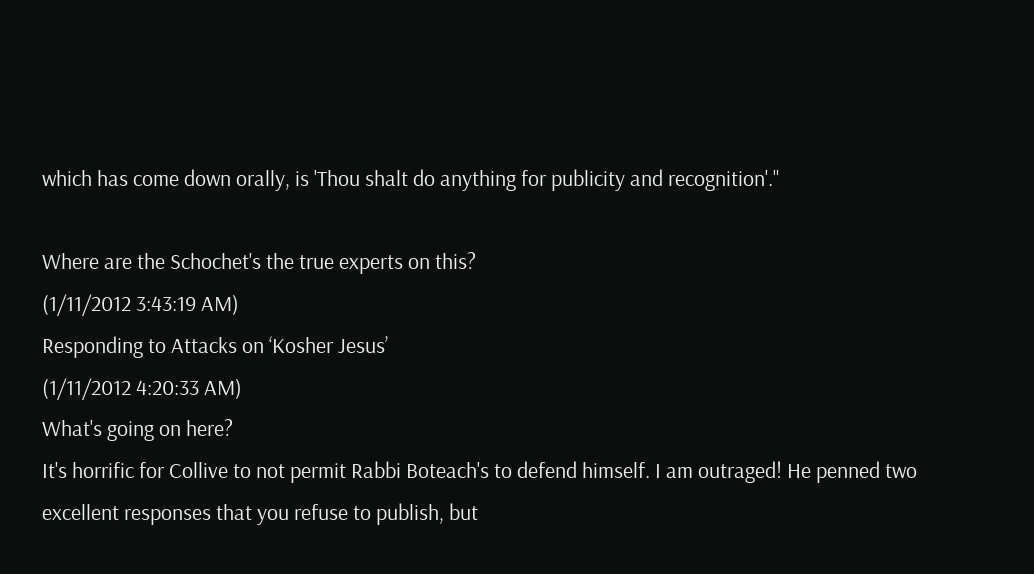which has come down orally, is 'Thou shalt do anything for publicity and recognition'."

Where are the Schochet's the true experts on this?
(1/11/2012 3:43:19 AM)
Responding to Attacks on ‘Kosher Jesus’
(1/11/2012 4:20:33 AM)
What's going on here?
It's horrific for Collive to not permit Rabbi Boteach's to defend himself. I am outraged! He penned two excellent responses that you refuse to publish, but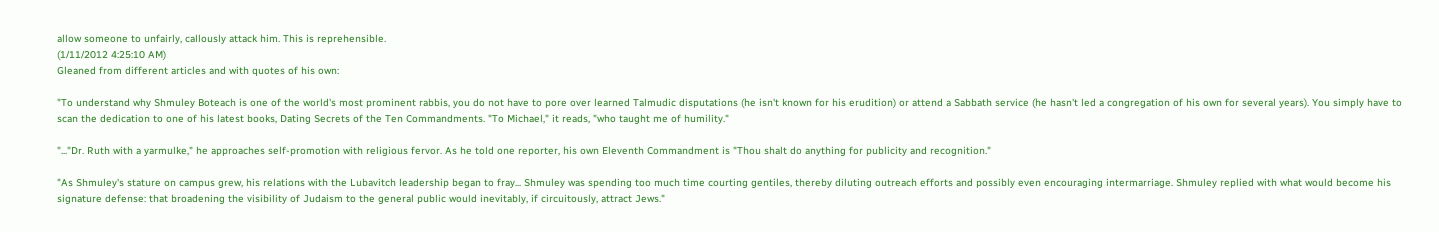allow someone to unfairly, callously attack him. This is reprehensible.
(1/11/2012 4:25:10 AM)
Gleaned from different articles and with quotes of his own:

"To understand why Shmuley Boteach is one of the world's most prominent rabbis, you do not have to pore over learned Talmudic disputations (he isn't known for his erudition) or attend a Sabbath service (he hasn't led a congregation of his own for several years). You simply have to scan the dedication to one of his latest books, Dating Secrets of the Ten Commandments. "To Michael," it reads, "who taught me of humility."

"..."Dr. Ruth with a yarmulke," he approaches self-promotion with religious fervor. As he told one reporter, his own Eleventh Commandment is "Thou shalt do anything for publicity and recognition."

"As Shmuley's stature on campus grew, his relations with the Lubavitch leadership began to fray... Shmuley was spending too much time courting gentiles, thereby diluting outreach efforts and possibly even encouraging intermarriage. Shmuley replied with what would become his signature defense: that broadening the visibility of Judaism to the general public would inevitably, if circuitously, attract Jews."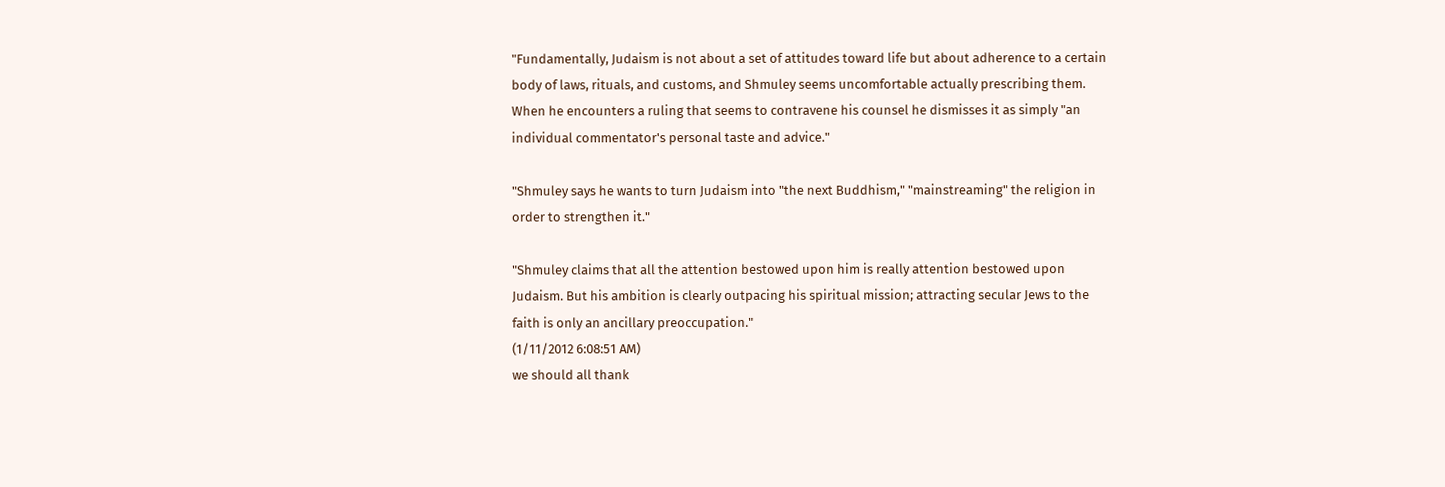"Fundamentally, Judaism is not about a set of attitudes toward life but about adherence to a certain body of laws, rituals, and customs, and Shmuley seems uncomfortable actually prescribing them. When he encounters a ruling that seems to contravene his counsel he dismisses it as simply "an individual commentator's personal taste and advice."

"Shmuley says he wants to turn Judaism into "the next Buddhism," "mainstreaming" the religion in order to strengthen it."

"Shmuley claims that all the attention bestowed upon him is really attention bestowed upon Judaism. But his ambition is clearly outpacing his spiritual mission; attracting secular Jews to the faith is only an ancillary preoccupation."
(1/11/2012 6:08:51 AM)
we should all thank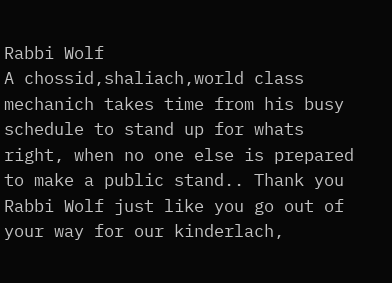Rabbi Wolf
A chossid,shaliach,world class mechanich takes time from his busy schedule to stand up for whats right, when no one else is prepared to make a public stand.. Thank you Rabbi Wolf just like you go out of your way for our kinderlach,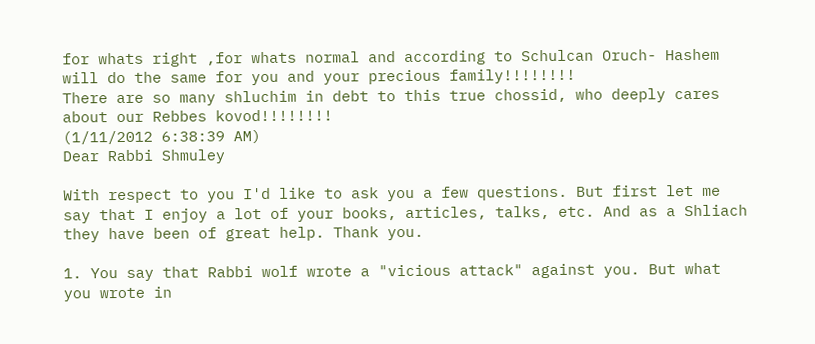for whats right ,for whats normal and according to Schulcan Oruch- Hashem will do the same for you and your precious family!!!!!!!!
There are so many shluchim in debt to this true chossid, who deeply cares about our Rebbes kovod!!!!!!!!
(1/11/2012 6:38:39 AM)
Dear Rabbi Shmuley

With respect to you I'd like to ask you a few questions. But first let me say that I enjoy a lot of your books, articles, talks, etc. And as a Shliach they have been of great help. Thank you.

1. You say that Rabbi wolf wrote a "vicious attack" against you. But what you wrote in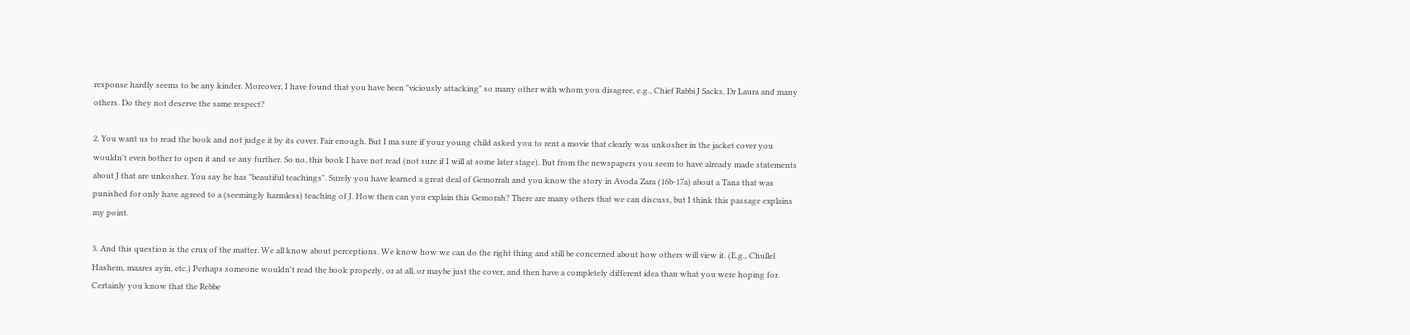response hardly seems to be any kinder. Moreover, I have found that you have been "viciously attacking" so many other with whom you disagree, e.g., Chief Rabbi J Sacks, Dr Laura and many others. Do they not deserve the same respect?

2. You want us to read the book and not judge it by its cover. Fair enough. But I ma sure if your young child asked you to rent a movie that clearly was unkosher in the jacket cover you wouldn't even bother to open it and se any further. So no, this book I have not read (not sure if I will at some later stage). But from the newspapers you seem to have already made statements about J that are unkosher. You say he has "beautiful teachings". Surely you have learned a great deal of Gemorrah and you know the story in Avoda Zara (16b-17a) about a Tana that was punished for only have agreed to a (seemingly harmless) teaching of J. How then can you explain this Gemorah? There are many others that we can discuss, but I think this passage explains my point.

3. And this question is the crux of the matter. We all know about perceptions. We know how we can do the right thing and still be concerned about how others will view it. (E.g., Chullel Hashem, maares ayin, etc.) Perhaps someone wouldn't read the book properly, or at all, or maybe just the cover, and then have a completely different idea than what you were hoping for.
Certainly you know that the Rebbe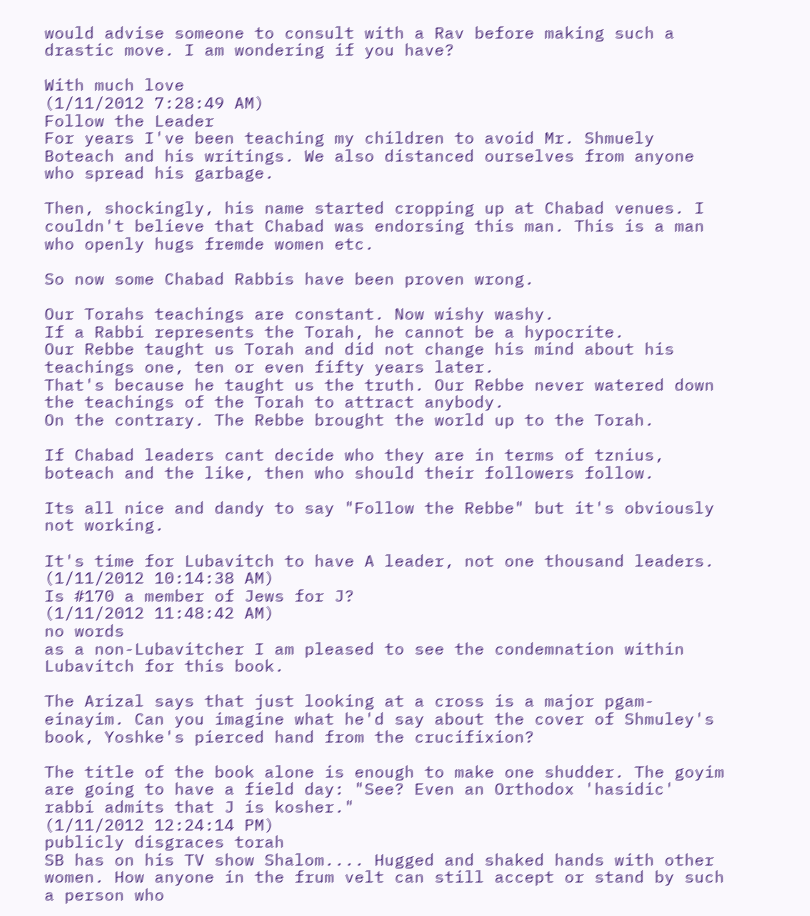would advise someone to consult with a Rav before making such a drastic move. I am wondering if you have?

With much love
(1/11/2012 7:28:49 AM)
Follow the Leader
For years I've been teaching my children to avoid Mr. Shmuely Boteach and his writings. We also distanced ourselves from anyone who spread his garbage.

Then, shockingly, his name started cropping up at Chabad venues. I couldn't believe that Chabad was endorsing this man. This is a man who openly hugs fremde women etc.

So now some Chabad Rabbis have been proven wrong.

Our Torahs teachings are constant. Now wishy washy.
If a Rabbi represents the Torah, he cannot be a hypocrite.
Our Rebbe taught us Torah and did not change his mind about his teachings one, ten or even fifty years later.
That's because he taught us the truth. Our Rebbe never watered down the teachings of the Torah to attract anybody.
On the contrary. The Rebbe brought the world up to the Torah.

If Chabad leaders cant decide who they are in terms of tznius, boteach and the like, then who should their followers follow.

Its all nice and dandy to say "Follow the Rebbe" but it's obviously not working.

It's time for Lubavitch to have A leader, not one thousand leaders.
(1/11/2012 10:14:38 AM)
Is #170 a member of Jews for J?
(1/11/2012 11:48:42 AM)
no words
as a non-Lubavitcher I am pleased to see the condemnation within Lubavitch for this book.

The Arizal says that just looking at a cross is a major pgam-einayim. Can you imagine what he'd say about the cover of Shmuley's book, Yoshke's pierced hand from the crucifixion?

The title of the book alone is enough to make one shudder. The goyim are going to have a field day: "See? Even an Orthodox 'hasidic' rabbi admits that J is kosher."
(1/11/2012 12:24:14 PM)
publicly disgraces torah
SB has on his TV show Shalom.... Hugged and shaked hands with other women. How anyone in the frum velt can still accept or stand by such a person who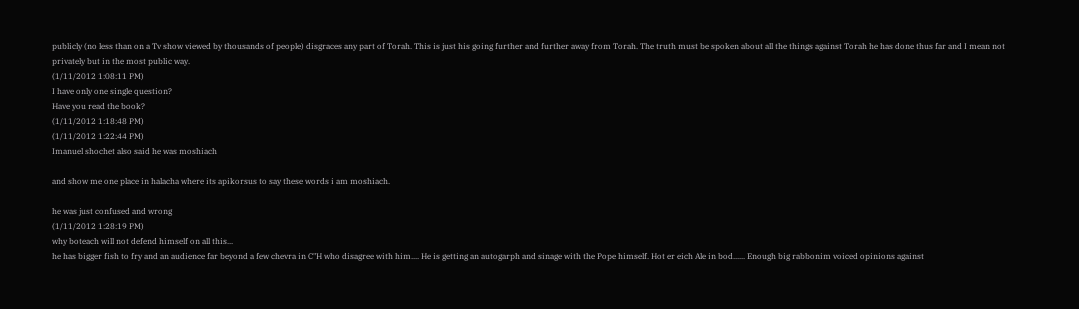publicly (no less than on a Tv show viewed by thousands of people) disgraces any part of Torah. This is just his going further and further away from Torah. The truth must be spoken about all the things against Torah he has done thus far and I mean not privately but in the most public way.
(1/11/2012 1:08:11 PM)
I have only one single question?
Have you read the book?
(1/11/2012 1:18:48 PM)
(1/11/2012 1:22:44 PM)
Imanuel shochet also said he was moshiach

and show me one place in halacha where its apikorsus to say these words i am moshiach.

he was just confused and wrong
(1/11/2012 1:28:19 PM)
why boteach will not defend himself on all this...
he has bigger fish to fry and an audience far beyond a few chevra in C"H who disagree with him.... He is getting an autogarph and sinage with the Pope himself. Hot er eich Ale in bod...... Enough big rabbonim voiced opinions against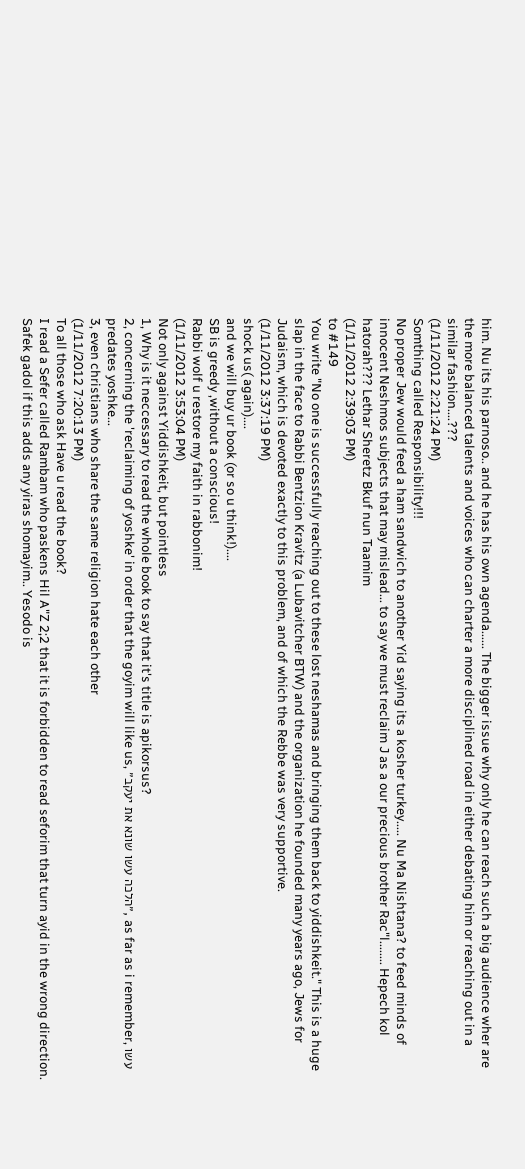him. Nu its his parnoso.. and he has his own agenda...... The bigger issue why only he can reach such a big audience wher are the more balanced talents and voices who can charter a more disciplined road in either debating him or reaching out in a similar fashion....???
(1/11/2012 2:21:24 PM)
Somthing called Responsibility!!!
No proper Jew would feed a ham sandwich to another Yid saying its a kosher turkey..... Nu Ma Nishtana? to feed minds of innocent Neshmos subjects that may mislead... to say we must reclaim J as a our precious brother Rac"l........ Hepech kol hatorah??? Lethar Sheretz Bkuf nun Taamim
(1/11/2012 2:39:03 PM)
to #149
You write "No one is successfully reaching out to these lost neshamas and bringing them back to yiddishkeit." This is a huge slap in the face to Rabbi Bentzion Kravitz (a Lubavitcher BTW) and the organization he founded many years ago, Jews for Judaism, which is devoted exactly to this problem, and of which the Rebbe was very supportive.
(1/11/2012 3:37:19 PM)
shock us( again)....
and we will buy ur book (or so u think!)....
SB is greedy ,without a conscious!
Rabbi wolf u restore my faith in rabbonim!
(1/11/2012 3:53:04 PM)
Not only against Yiddishkeit, but pointless
1, Why is it neccessary to read the whole book to say that it's title is apikorsus?
2, concerning the 'reclaiming of yoshke' in order that the goyim will like us, ״הלכה עשו שונא את יעקב״, as far as i remember, עשו predates yoshke...
3, even christians who share the same religion hate each other
(1/11/2012 7:20:13 PM)
To all those who ask Have u read the book?
I read a Sefer called Rambam who paskens Hil A"Z 2;2 that it is forbidden to read seforim that turn ayid in the wrong direction. Safek gadol if this adds any yiras shomayim.. Yesodo is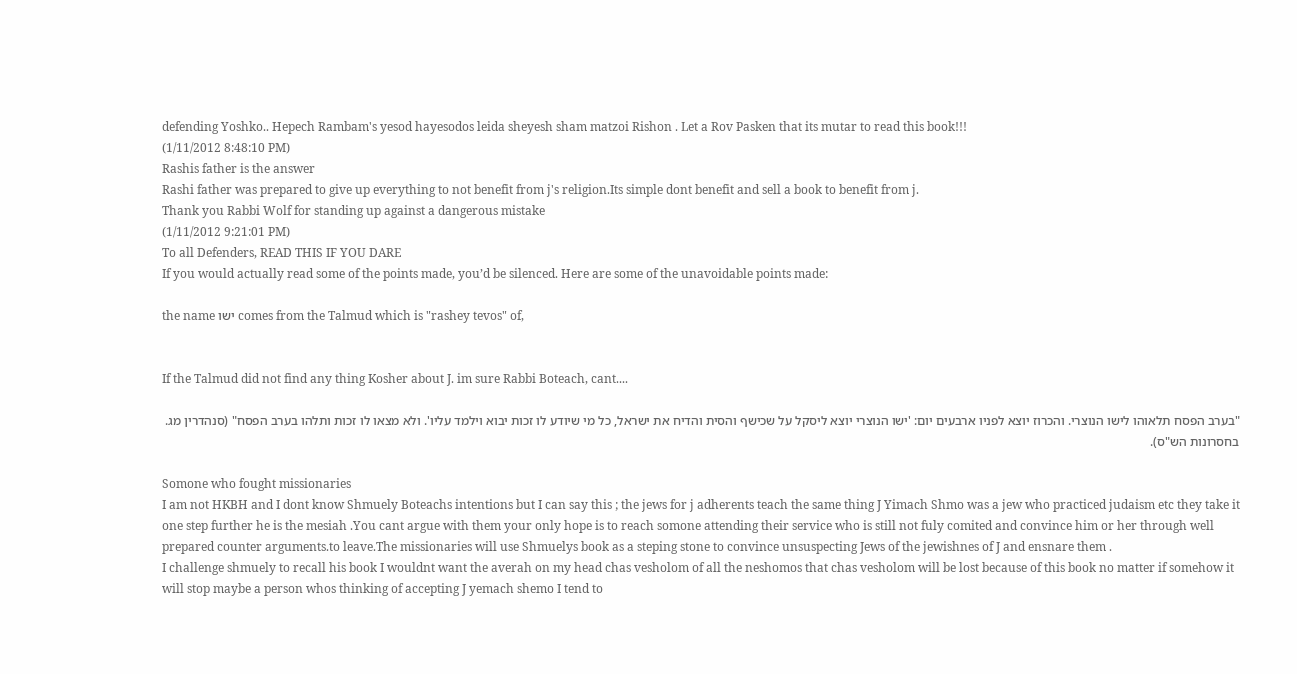defending Yoshko.. Hepech Rambam's yesod hayesodos leida sheyesh sham matzoi Rishon . Let a Rov Pasken that its mutar to read this book!!!
(1/11/2012 8:48:10 PM)
Rashis father is the answer
Rashi father was prepared to give up everything to not benefit from j's religion.Its simple dont benefit and sell a book to benefit from j.
Thank you Rabbi Wolf for standing up against a dangerous mistake
(1/11/2012 9:21:01 PM)
To all Defenders, READ THIS IF YOU DARE
If you would actually read some of the points made, you’d be silenced. Here are some of the unavoidable points made:

the name ישו comes from the Talmud which is "rashey tevos" of,


If the Talmud did not find any thing Kosher about J. im sure Rabbi Boteach, cant....

"בערב הפסח תלאוהו לישו הנוצרי. והכרוז יוצא לפניו ארבעים יום: 'ישו הנוצרי יוצא ליסקל על שכישף והסית והדיח את ישראל, כל מי שיודע לו זכות יבוא וילמד עליו'. ולא מצאו לו זכות ותלהו בערב הפסח" (סנהדרין מג. בחסרונות הש"ס).

Somone who fought missionaries
I am not HKBH and I dont know Shmuely Boteachs intentions but I can say this ; the jews for j adherents teach the same thing J Yimach Shmo was a jew who practiced judaism etc they take it one step further he is the mesiah .You cant argue with them your only hope is to reach somone attending their service who is still not fuly comited and convince him or her through well prepared counter arguments.to leave.The missionaries will use Shmuelys book as a steping stone to convince unsuspecting Jews of the jewishnes of J and ensnare them .
I challenge shmuely to recall his book I wouldnt want the averah on my head chas vesholom of all the neshomos that chas vesholom will be lost because of this book no matter if somehow it will stop maybe a person whos thinking of accepting J yemach shemo I tend to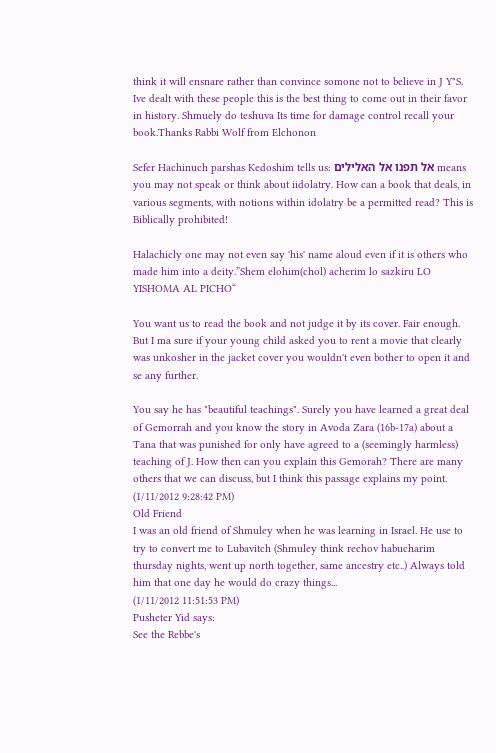think it will ensnare rather than convince somone not to believe in J Y"S. Ive dealt with these people this is the best thing to come out in their favor in history. Shmuely do teshuva Its time for damage control recall your book.Thanks Rabbi Wolf from Elchonon

Sefer Hachinuch parshas Kedoshim tells us: אל תפנו אל האלילים means you may not speak or think about iidolatry. How can a book that deals, in various segments, with notions within idolatry be a permitted read? This is Biblically prohibited!

Halachicly one may not even say 'his' name aloud even if it is others who made him into a deity.”Shem elohim(chol) acherim lo sazkiru LO YISHOMA AL PICHO“

You want us to read the book and not judge it by its cover. Fair enough. But I ma sure if your young child asked you to rent a movie that clearly was unkosher in the jacket cover you wouldn't even bother to open it and se any further.

You say he has "beautiful teachings". Surely you have learned a great deal of Gemorrah and you know the story in Avoda Zara (16b-17a) about a Tana that was punished for only have agreed to a (seemingly harmless) teaching of J. How then can you explain this Gemorah? There are many others that we can discuss, but I think this passage explains my point.
(1/11/2012 9:28:42 PM)
Old Friend
I was an old friend of Shmuley when he was learning in Israel. He use to try to convert me to Lubavitch (Shmuley think rechov habucharim thursday nights, went up north together, same ancestry etc..) Always told him that one day he would do crazy things...
(1/11/2012 11:51:53 PM)
Pusheter Yid says:
See the Rebbe's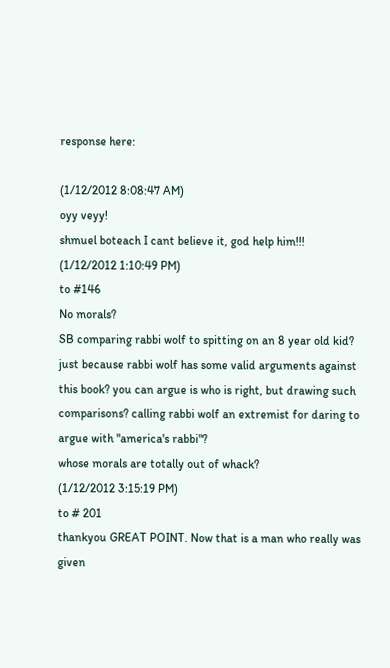response here:

(1/12/2012 8:08:47 AM)
oyy veyy!
shmuel boteach I cant believe it, god help him!!!
(1/12/2012 1:10:49 PM)
to #146
No morals?
SB comparing rabbi wolf to spitting on an 8 year old kid? just because rabbi wolf has some valid arguments against this book? you can argue is who is right, but drawing such comparisons? calling rabbi wolf an extremist for daring to argue with "america's rabbi"?
whose morals are totally out of whack?
(1/12/2012 3:15:19 PM)
to # 201
thankyou GREAT POINT. Now that is a man who really was given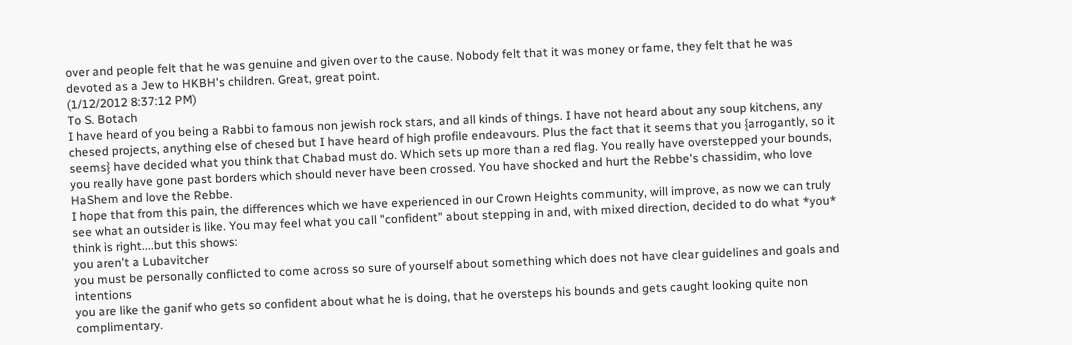over and people felt that he was genuine and given over to the cause. Nobody felt that it was money or fame, they felt that he was devoted as a Jew to HKBH's children. Great, great point.
(1/12/2012 8:37:12 PM)
To S. Botach
I have heard of you being a Rabbi to famous non jewish rock stars, and all kinds of things. I have not heard about any soup kitchens, any chesed projects, anything else of chesed but I have heard of high profile endeavours. Plus the fact that it seems that you {arrogantly, so it seems} have decided what you think that Chabad must do. Which sets up more than a red flag. You really have overstepped your bounds, you really have gone past borders which should never have been crossed. You have shocked and hurt the Rebbe's chassidim, who love HaShem and love the Rebbe.
I hope that from this pain, the differences which we have experienced in our Crown Heights community, will improve, as now we can truly see what an outsider is like. You may feel what you call "confident" about stepping in and, with mixed direction, decided to do what *you* think is right....but this shows:
you aren't a Lubavitcher
you must be personally conflicted to come across so sure of yourself about something which does not have clear guidelines and goals and intentions
you are like the ganif who gets so confident about what he is doing, that he oversteps his bounds and gets caught looking quite non complimentary.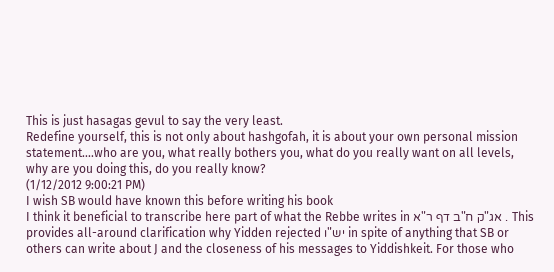This is just hasagas gevul to say the very least.
Redefine yourself, this is not only about hashgofah, it is about your own personal mission statement....who are you, what really bothers you, what do you really want on all levels, why are you doing this, do you really know?
(1/12/2012 9:00:21 PM)
I wish SB would have known this before writing his book
I think it beneficial to transcribe here part of what the Rebbe writes in אג"ק ח"ב דף ר"א . This provides all-around clarification why Yidden rejected יש"ו in spite of anything that SB or others can write about J and the closeness of his messages to Yiddishkeit. For those who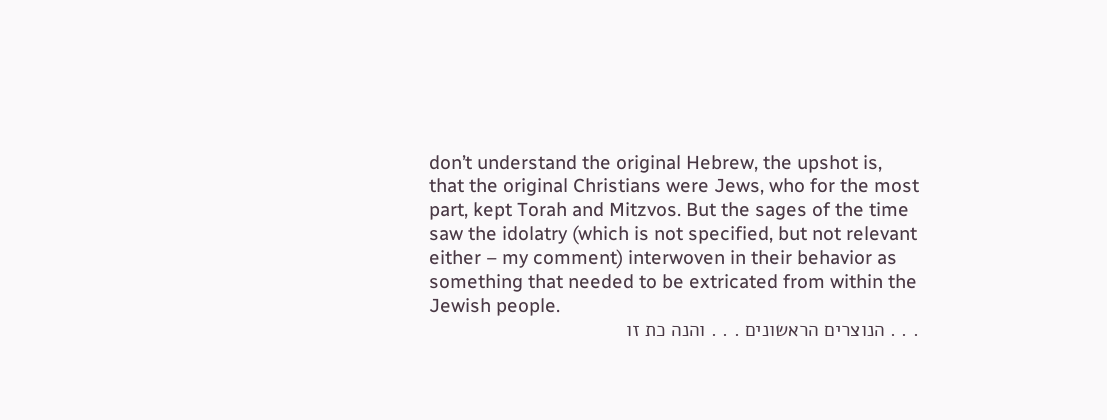don’t understand the original Hebrew, the upshot is, that the original Christians were Jews, who for the most part, kept Torah and Mitzvos. But the sages of the time saw the idolatry (which is not specified, but not relevant either – my comment) interwoven in their behavior as something that needed to be extricated from within the Jewish people.
. . . הנוצרים הראשונים . . . והנה כת זו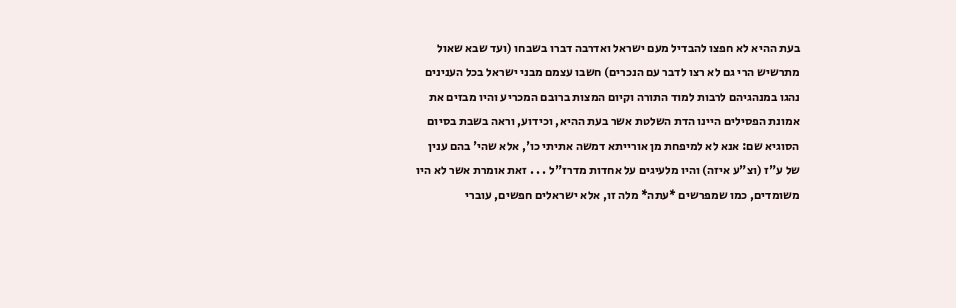בעת ההיא לא חפצו להבדיל מעם ישראל ואדרבה דברו בשבחו (ועד שבא שאול מתרשיש הרי גם לא רצו לדבר עם הנכרים) חשבו עצמם מבני ישראל בכל הענינים נהגו במנהגיהם לרבות למוד התורה וקיום המצות ברובם המכריע והיו מבזים את אמונת הפסילים היינו הדת השלטת אשר בעת ההיא, וכידוע, וראה בשבת בסיום הסוגיא שם: אנא לא למיפחת מן אורייתא דמשה אתיתי כו', אלא שהי' בהם ענין של ע"ז (וצ"ע איזה) והיו מלעיגים על אחדות מדרז"ל . . . זאת אומרת אשר לא היו משומדים, כמו שמפרשים *עתה* מלה זו, אלא ישראלים חפשים, עוברי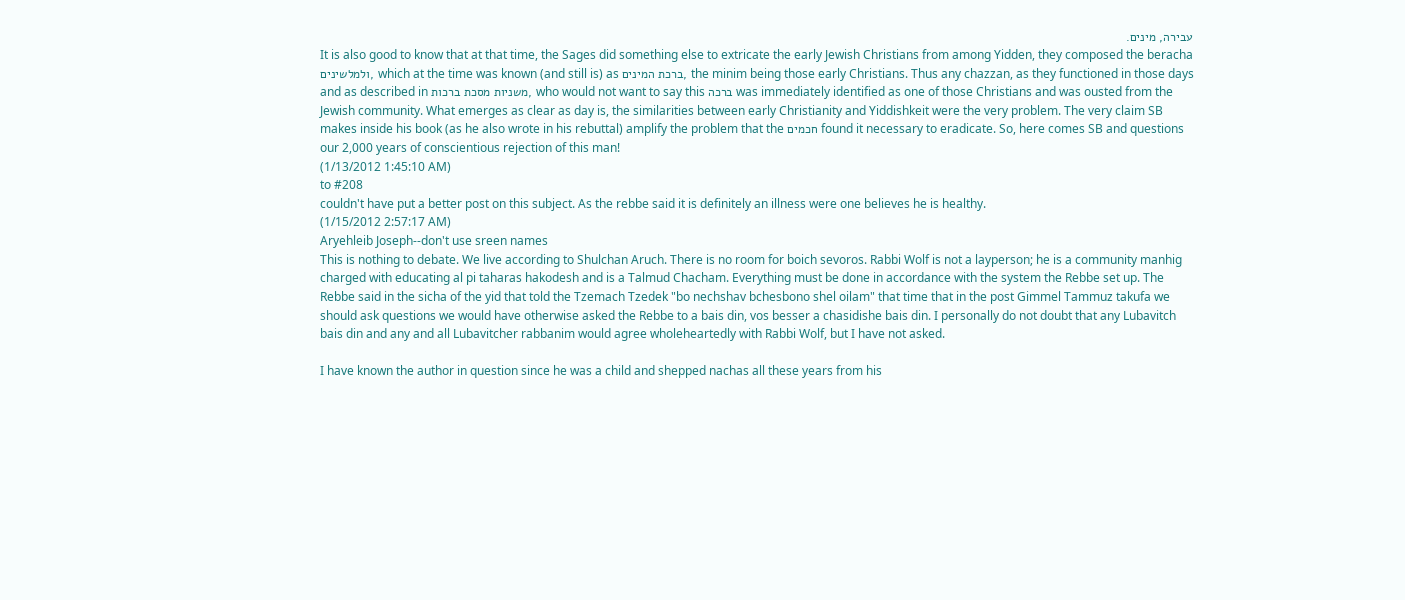עבירה, מינים.
It is also good to know that at that time, the Sages did something else to extricate the early Jewish Christians from among Yidden, they composed the beracha ולמלשינים, which at the time was known (and still is) as ברכת המינים, the minim being those early Christians. Thus any chazzan, as they functioned in those days and as described in משניות מסכת ברכות, who would not want to say this ברכה was immediately identified as one of those Christians and was ousted from the Jewish community. What emerges as clear as day is, the similarities between early Christianity and Yiddishkeit were the very problem. The very claim SB makes inside his book (as he also wrote in his rebuttal) amplify the problem that the חכמים found it necessary to eradicate. So, here comes SB and questions our 2,000 years of conscientious rejection of this man!
(1/13/2012 1:45:10 AM)
to #208
couldn't have put a better post on this subject. As the rebbe said it is definitely an illness were one believes he is healthy.
(1/15/2012 2:57:17 AM)
Aryehleib Joseph--don't use sreen names
This is nothing to debate. We live according to Shulchan Aruch. There is no room for boich sevoros. Rabbi Wolf is not a layperson; he is a community manhig charged with educating al pi taharas hakodesh and is a Talmud Chacham. Everything must be done in accordance with the system the Rebbe set up. The Rebbe said in the sicha of the yid that told the Tzemach Tzedek "bo nechshav bchesbono shel oilam" that time that in the post Gimmel Tammuz takufa we should ask questions we would have otherwise asked the Rebbe to a bais din, vos besser a chasidishe bais din. I personally do not doubt that any Lubavitch bais din and any and all Lubavitcher rabbanim would agree wholeheartedly with Rabbi Wolf, but I have not asked.

I have known the author in question since he was a child and shepped nachas all these years from his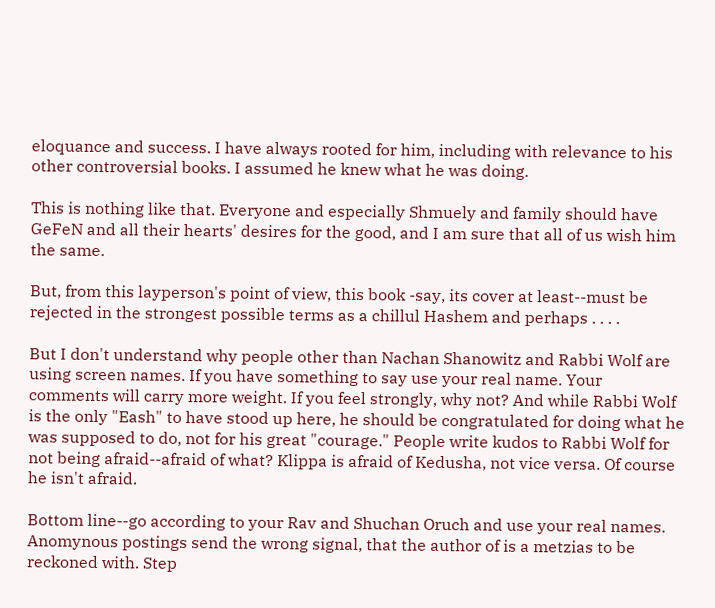eloquance and success. I have always rooted for him, including with relevance to his other controversial books. I assumed he knew what he was doing.

This is nothing like that. Everyone and especially Shmuely and family should have GeFeN and all their hearts' desires for the good, and I am sure that all of us wish him the same.

But, from this layperson's point of view, this book -say, its cover at least--must be rejected in the strongest possible terms as a chillul Hashem and perhaps . . . .

But I don't understand why people other than Nachan Shanowitz and Rabbi Wolf are using screen names. If you have something to say use your real name. Your comments will carry more weight. If you feel strongly, why not? And while Rabbi Wolf is the only "Eash" to have stood up here, he should be congratulated for doing what he was supposed to do, not for his great "courage." People write kudos to Rabbi Wolf for not being afraid--afraid of what? Klippa is afraid of Kedusha, not vice versa. Of course he isn't afraid.

Bottom line--go according to your Rav and Shuchan Oruch and use your real names. Anomynous postings send the wrong signal, that the author of is a metzias to be reckoned with. Step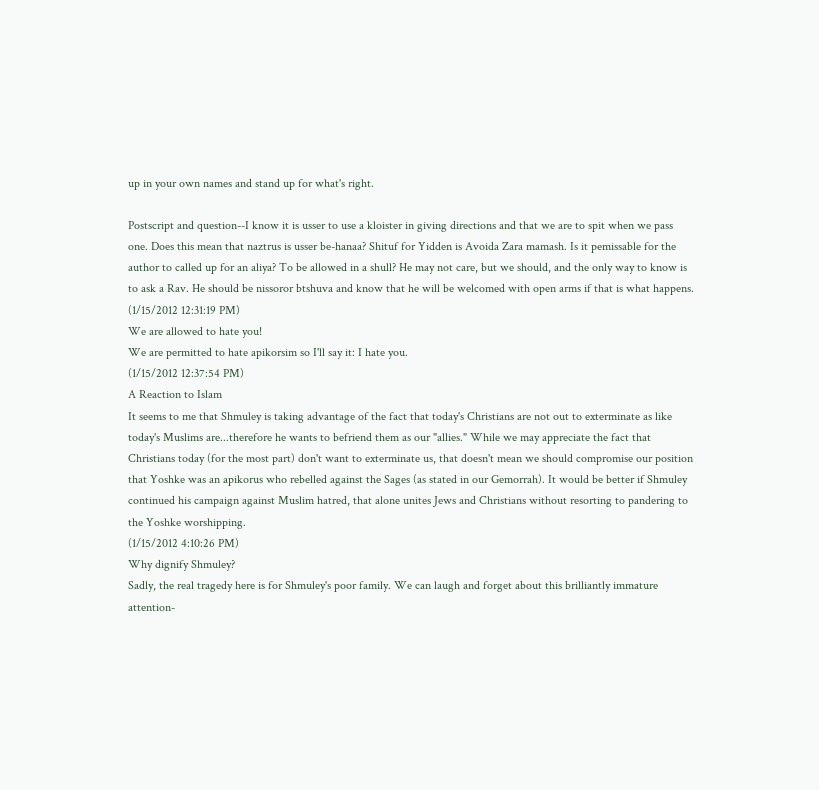up in your own names and stand up for what's right.

Postscript and question--I know it is usser to use a kloister in giving directions and that we are to spit when we pass one. Does this mean that naztrus is usser be-hanaa? Shituf for Yidden is Avoida Zara mamash. Is it pemissable for the author to called up for an aliya? To be allowed in a shull? He may not care, but we should, and the only way to know is to ask a Rav. He should be nissoror btshuva and know that he will be welcomed with open arms if that is what happens.
(1/15/2012 12:31:19 PM)
We are allowed to hate you!
We are permitted to hate apikorsim so I'll say it: I hate you.
(1/15/2012 12:37:54 PM)
A Reaction to Islam
It seems to me that Shmuley is taking advantage of the fact that today's Christians are not out to exterminate as like today's Muslims are...therefore he wants to befriend them as our "allies." While we may appreciate the fact that Christians today (for the most part) don't want to exterminate us, that doesn't mean we should compromise our position that Yoshke was an apikorus who rebelled against the Sages (as stated in our Gemorrah). It would be better if Shmuley continued his campaign against Muslim hatred, that alone unites Jews and Christians without resorting to pandering to the Yoshke worshipping.
(1/15/2012 4:10:26 PM)
Why dignify Shmuley?
Sadly, the real tragedy here is for Shmuley's poor family. We can laugh and forget about this brilliantly immature attention-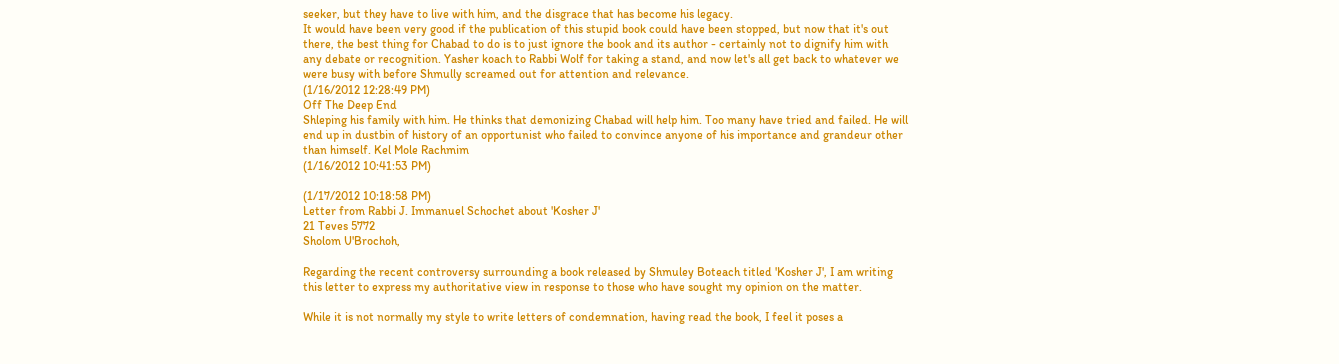seeker, but they have to live with him, and the disgrace that has become his legacy.
It would have been very good if the publication of this stupid book could have been stopped, but now that it's out there, the best thing for Chabad to do is to just ignore the book and its author - certainly not to dignify him with any debate or recognition. Yasher koach to Rabbi Wolf for taking a stand, and now let's all get back to whatever we were busy with before Shmully screamed out for attention and relevance.
(1/16/2012 12:28:49 PM)
Off The Deep End
Shleping his family with him. He thinks that demonizing Chabad will help him. Too many have tried and failed. He will end up in dustbin of history of an opportunist who failed to convince anyone of his importance and grandeur other than himself. Kel Mole Rachmim
(1/16/2012 10:41:53 PM)

(1/17/2012 10:18:58 PM)
Letter from Rabbi J. Immanuel Schochet about 'Kosher J'
21 Teves 5772
Sholom U'Brochoh,

Regarding the recent controversy surrounding a book released by Shmuley Boteach titled 'Kosher J', I am writing this letter to express my authoritative view in response to those who have sought my opinion on the matter.

While it is not normally my style to write letters of condemnation, having read the book, I feel it poses a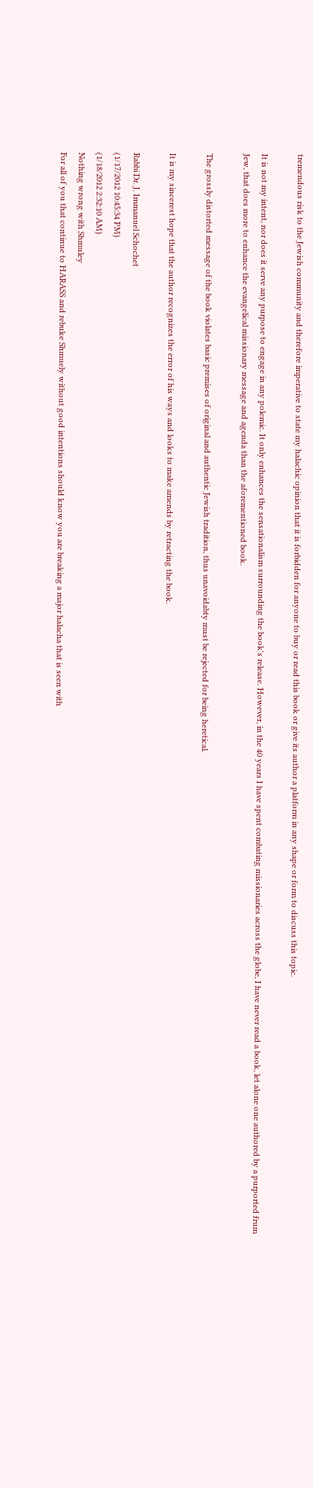tremendous risk to the Jewish community and therefore imperative to state my halachic opinion that it is forbidden for anyone to buy or read this book or give its author a platform in any shape or form to discuss this topic.

It is not my intent, nor does it serve any purpose to engage in any polemic. It only enhances the sensationalism surrounding the book's release. However, in the 40 years I have spent combating missionaries across the globe, I have never read a book, let alone one authored by a purported frum Jew, that does more to enhance the evangelical missionary message and agenda than the aforementioned book.

The grossly distorted message of the book violates basic premises of original and authentic Jewish tradition, thus unavoidabty must be rejected for being heretical.

It is my sincerest hope that the author recognizes the error of his ways and looks to make amends by retracting the book.

Rabbi Dr. J. Immanuel Schochet
(1/17/2012 10:45:34 PM)
(1/18/2012 2:32:10 AM)
Nothing wrong with Shmuley
For all of you that continue to HARASS and rebuke Shmuely without good intentions should know you are breaking a major halacha that is seen with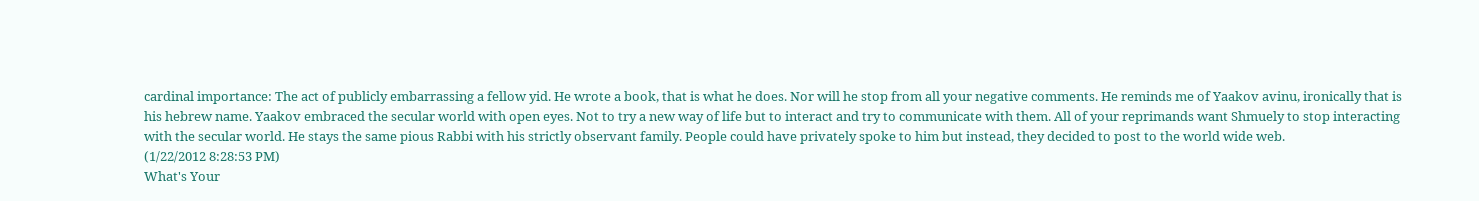cardinal importance: The act of publicly embarrassing a fellow yid. He wrote a book, that is what he does. Nor will he stop from all your negative comments. He reminds me of Yaakov avinu, ironically that is his hebrew name. Yaakov embraced the secular world with open eyes. Not to try a new way of life but to interact and try to communicate with them. All of your reprimands want Shmuely to stop interacting with the secular world. He stays the same pious Rabbi with his strictly observant family. People could have privately spoke to him but instead, they decided to post to the world wide web.
(1/22/2012 8:28:53 PM)
What's Your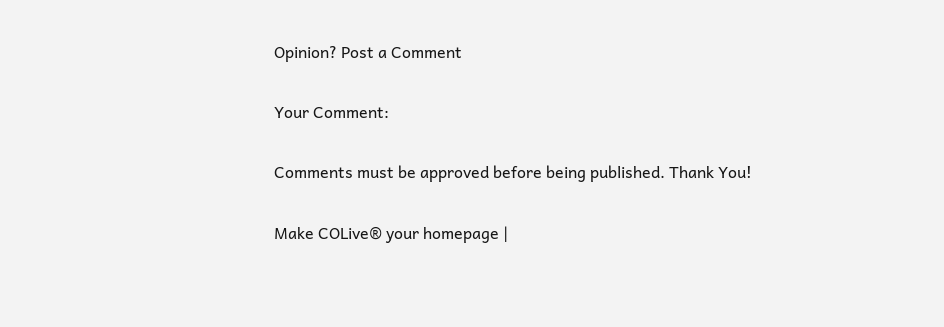Opinion? Post a Comment

Your Comment:

Comments must be approved before being published. Thank You!

Make COLive® your homepage |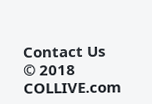Contact Us
© 2018 COLLIVE.com